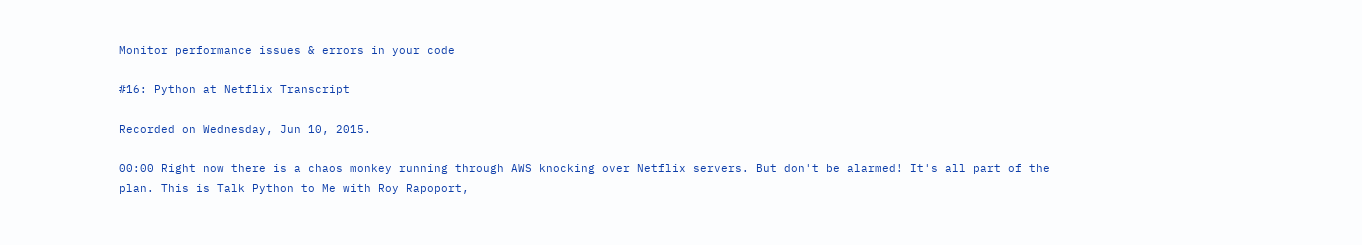Monitor performance issues & errors in your code

#16: Python at Netflix Transcript

Recorded on Wednesday, Jun 10, 2015.

00:00 Right now there is a chaos monkey running through AWS knocking over Netflix servers. But don't be alarmed! It's all part of the plan. This is Talk Python to Me with Roy Rapoport,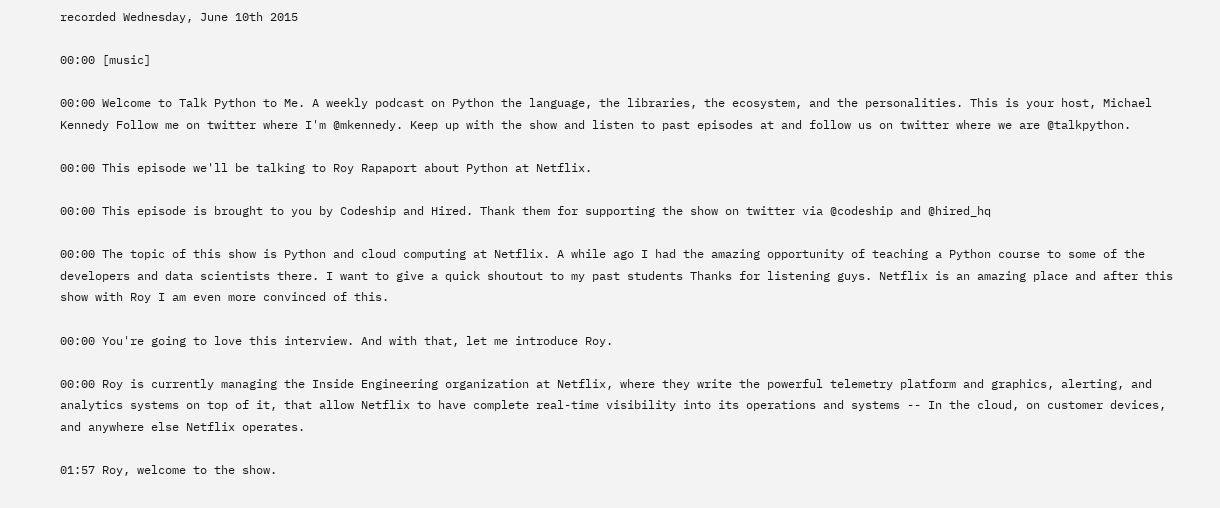recorded Wednesday, June 10th 2015

00:00 [music]

00:00 Welcome to Talk Python to Me. A weekly podcast on Python the language, the libraries, the ecosystem, and the personalities. This is your host, Michael Kennedy Follow me on twitter where I'm @mkennedy. Keep up with the show and listen to past episodes at and follow us on twitter where we are @talkpython.

00:00 This episode we'll be talking to Roy Rapaport about Python at Netflix.

00:00 This episode is brought to you by Codeship and Hired. Thank them for supporting the show on twitter via @codeship and @hired_hq

00:00 The topic of this show is Python and cloud computing at Netflix. A while ago I had the amazing opportunity of teaching a Python course to some of the developers and data scientists there. I want to give a quick shoutout to my past students Thanks for listening guys. Netflix is an amazing place and after this show with Roy I am even more convinced of this.

00:00 You're going to love this interview. And with that, let me introduce Roy.

00:00 Roy is currently managing the Inside Engineering organization at Netflix, where they write the powerful telemetry platform and graphics, alerting, and analytics systems on top of it, that allow Netflix to have complete real-time visibility into its operations and systems -- In the cloud, on customer devices, and anywhere else Netflix operates.

01:57 Roy, welcome to the show.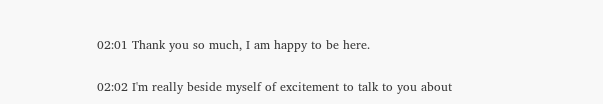02:01 Thank you so much, I am happy to be here.

02:02 I'm really beside myself of excitement to talk to you about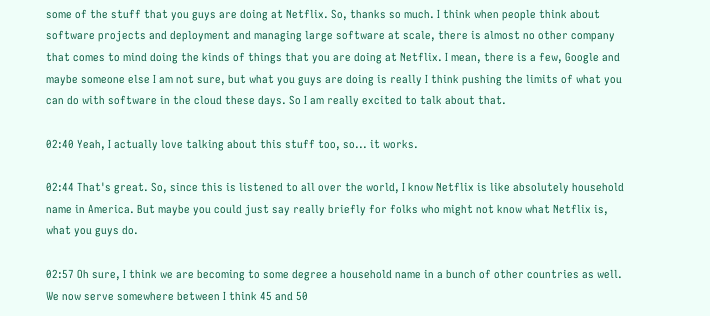some of the stuff that you guys are doing at Netflix. So, thanks so much. I think when people think about software projects and deployment and managing large software at scale, there is almost no other company that comes to mind doing the kinds of things that you are doing at Netflix. I mean, there is a few, Google and maybe someone else I am not sure, but what you guys are doing is really I think pushing the limits of what you can do with software in the cloud these days. So I am really excited to talk about that.

02:40 Yeah, I actually love talking about this stuff too, so... it works.

02:44 That's great. So, since this is listened to all over the world, I know Netflix is like absolutely household name in America. But maybe you could just say really briefly for folks who might not know what Netflix is, what you guys do.

02:57 Oh sure, I think we are becoming to some degree a household name in a bunch of other countries as well. We now serve somewhere between I think 45 and 50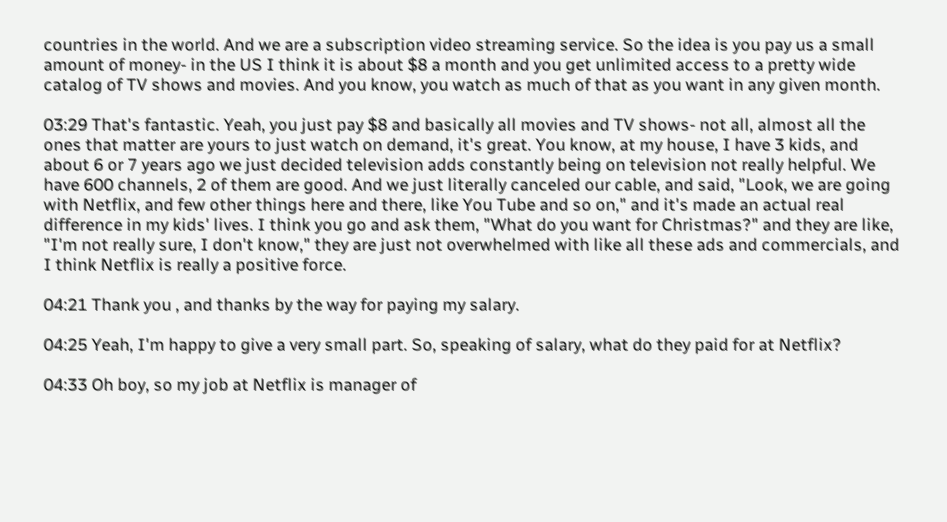countries in the world. And we are a subscription video streaming service. So the idea is you pay us a small amount of money- in the US I think it is about $8 a month and you get unlimited access to a pretty wide catalog of TV shows and movies. And you know, you watch as much of that as you want in any given month.

03:29 That's fantastic. Yeah, you just pay $8 and basically all movies and TV shows- not all, almost all the ones that matter are yours to just watch on demand, it's great. You know, at my house, I have 3 kids, and about 6 or 7 years ago we just decided television adds constantly being on television not really helpful. We have 600 channels, 2 of them are good. And we just literally canceled our cable, and said, "Look, we are going with Netflix, and few other things here and there, like You Tube and so on," and it's made an actual real difference in my kids' lives. I think you go and ask them, "What do you want for Christmas?" and they are like, "I'm not really sure, I don't know," they are just not overwhelmed with like all these ads and commercials, and I think Netflix is really a positive force.

04:21 Thank you , and thanks by the way for paying my salary.

04:25 Yeah, I'm happy to give a very small part. So, speaking of salary, what do they paid for at Netflix?

04:33 Oh boy, so my job at Netflix is manager of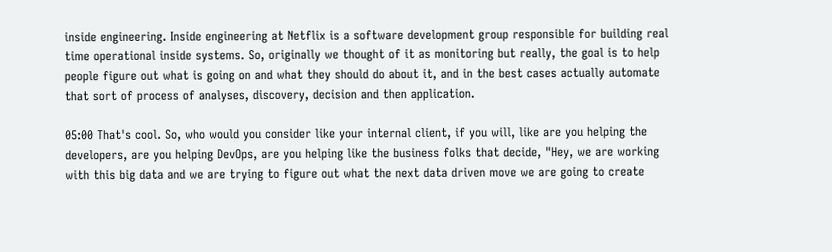inside engineering. Inside engineering at Netflix is a software development group responsible for building real time operational inside systems. So, originally we thought of it as monitoring but really, the goal is to help people figure out what is going on and what they should do about it, and in the best cases actually automate that sort of process of analyses, discovery, decision and then application.

05:00 That's cool. So, who would you consider like your internal client, if you will, like are you helping the developers, are you helping DevOps, are you helping like the business folks that decide, "Hey, we are working with this big data and we are trying to figure out what the next data driven move we are going to create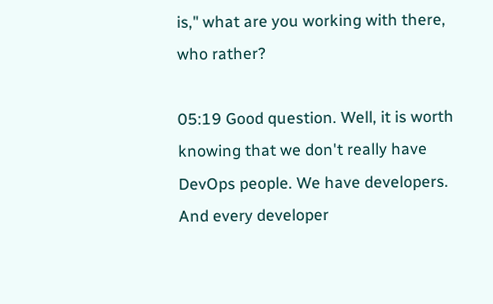is," what are you working with there, who rather?

05:19 Good question. Well, it is worth knowing that we don't really have DevOps people. We have developers. And every developer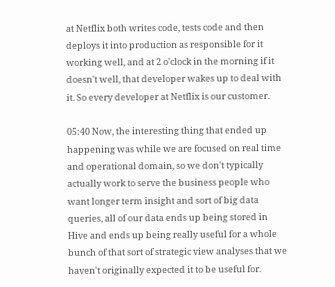at Netflix both writes code, tests code and then deploys it into production as responsible for it working well, and at 2 o'clock in the morning if it doesn't well, that developer wakes up to deal with it. So every developer at Netflix is our customer.

05:40 Now, the interesting thing that ended up happening was while we are focused on real time and operational domain, so we don't typically actually work to serve the business people who want longer term insight and sort of big data queries, all of our data ends up being stored in Hive and ends up being really useful for a whole bunch of that sort of strategic view analyses that we haven't originally expected it to be useful for.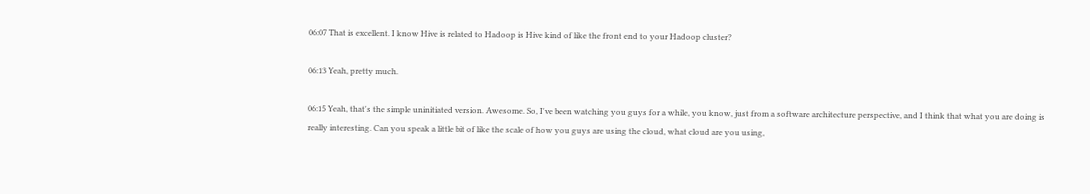06:07 That is excellent. I know Hive is related to Hadoop is Hive kind of like the front end to your Hadoop cluster?

06:13 Yeah, pretty much.

06:15 Yeah, that's the simple uninitiated version. Awesome. So, I've been watching you guys for a while, you know, just from a software architecture perspective, and I think that what you are doing is really interesting. Can you speak a little bit of like the scale of how you guys are using the cloud, what cloud are you using,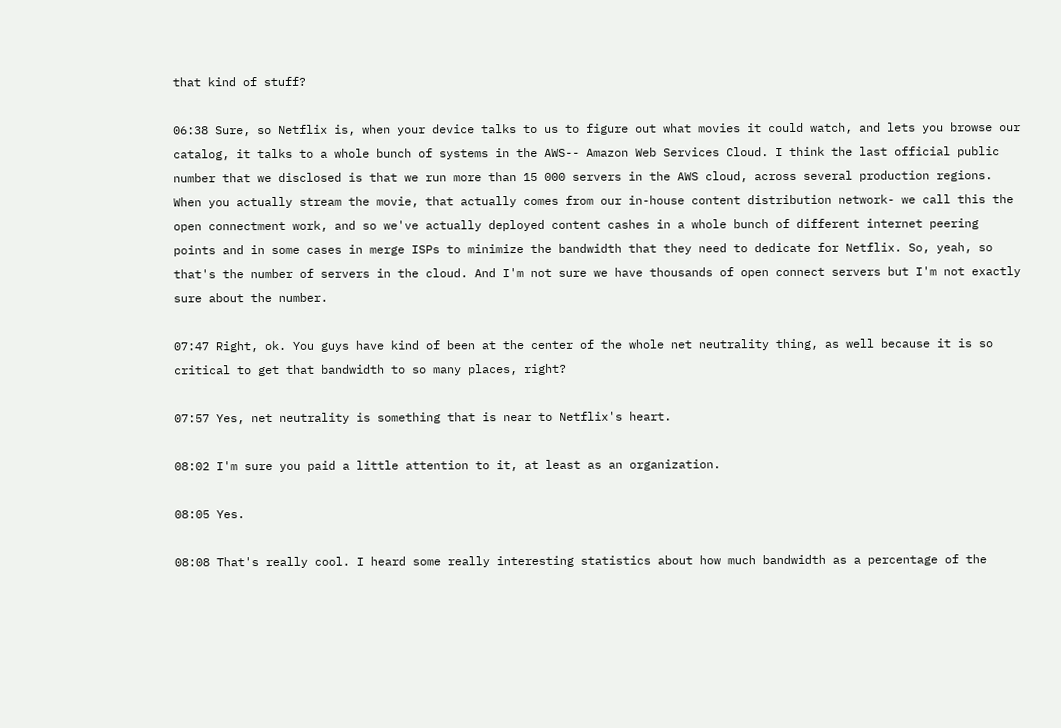that kind of stuff?

06:38 Sure, so Netflix is, when your device talks to us to figure out what movies it could watch, and lets you browse our catalog, it talks to a whole bunch of systems in the AWS-- Amazon Web Services Cloud. I think the last official public number that we disclosed is that we run more than 15 000 servers in the AWS cloud, across several production regions. When you actually stream the movie, that actually comes from our in-house content distribution network- we call this the open connectment work, and so we've actually deployed content cashes in a whole bunch of different internet peering points and in some cases in merge ISPs to minimize the bandwidth that they need to dedicate for Netflix. So, yeah, so that's the number of servers in the cloud. And I'm not sure we have thousands of open connect servers but I'm not exactly sure about the number.

07:47 Right, ok. You guys have kind of been at the center of the whole net neutrality thing, as well because it is so critical to get that bandwidth to so many places, right?

07:57 Yes, net neutrality is something that is near to Netflix's heart.

08:02 I'm sure you paid a little attention to it, at least as an organization.

08:05 Yes.

08:08 That's really cool. I heard some really interesting statistics about how much bandwidth as a percentage of the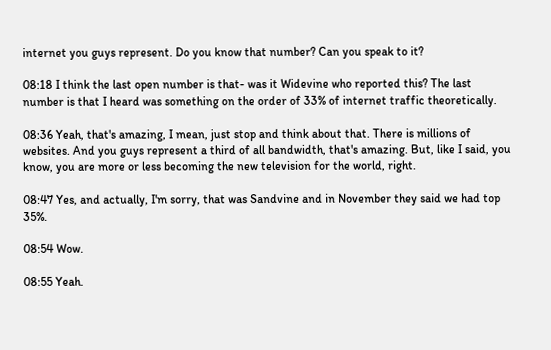internet you guys represent. Do you know that number? Can you speak to it?

08:18 I think the last open number is that- was it Widevine who reported this? The last number is that I heard was something on the order of 33% of internet traffic theoretically.

08:36 Yeah, that's amazing, I mean, just stop and think about that. There is millions of websites. And you guys represent a third of all bandwidth, that's amazing. But, like I said, you know, you are more or less becoming the new television for the world, right.

08:47 Yes, and actually, I'm sorry, that was Sandvine and in November they said we had top 35%.

08:54 Wow.

08:55 Yeah.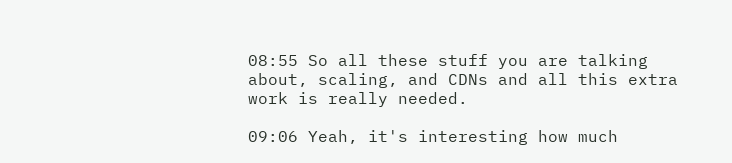08:55 So all these stuff you are talking about, scaling, and CDNs and all this extra work is really needed.

09:06 Yeah, it's interesting how much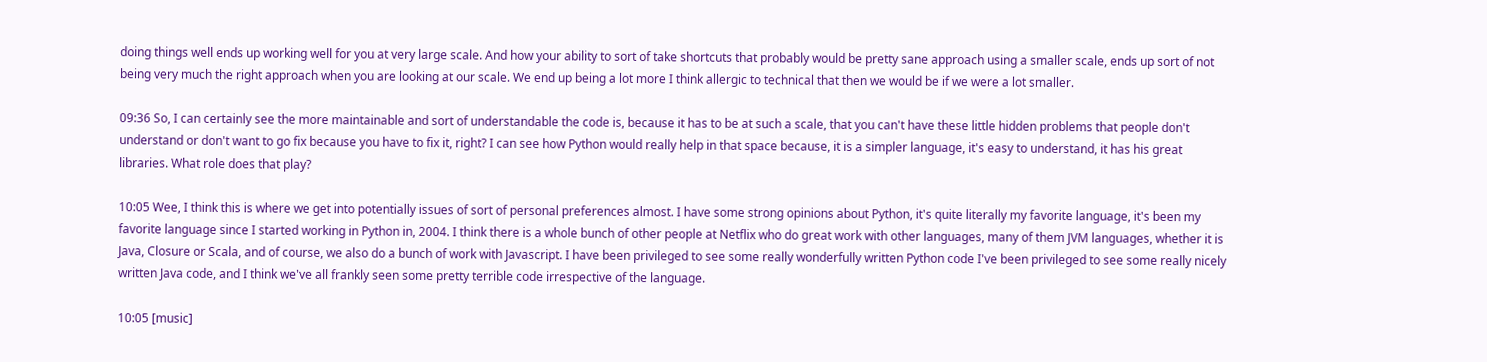doing things well ends up working well for you at very large scale. And how your ability to sort of take shortcuts that probably would be pretty sane approach using a smaller scale, ends up sort of not being very much the right approach when you are looking at our scale. We end up being a lot more I think allergic to technical that then we would be if we were a lot smaller.

09:36 So, I can certainly see the more maintainable and sort of understandable the code is, because it has to be at such a scale, that you can't have these little hidden problems that people don't understand or don't want to go fix because you have to fix it, right? I can see how Python would really help in that space because, it is a simpler language, it's easy to understand, it has his great libraries. What role does that play?

10:05 Wee, I think this is where we get into potentially issues of sort of personal preferences almost. I have some strong opinions about Python, it's quite literally my favorite language, it's been my favorite language since I started working in Python in, 2004. I think there is a whole bunch of other people at Netflix who do great work with other languages, many of them JVM languages, whether it is Java, Closure or Scala, and of course, we also do a bunch of work with Javascript. I have been privileged to see some really wonderfully written Python code I've been privileged to see some really nicely written Java code, and I think we've all frankly seen some pretty terrible code irrespective of the language.

10:05 [music]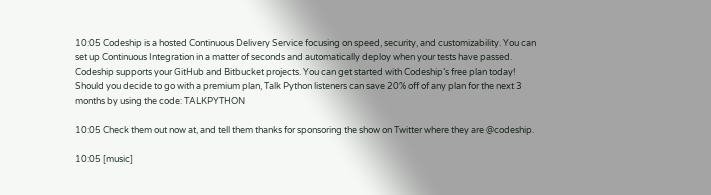10:05 Codeship is a hosted Continuous Delivery Service focusing on speed, security, and customizability. You can set up Continuous Integration in a matter of seconds and automatically deploy when your tests have passed. Codeship supports your GitHub and Bitbucket projects. You can get started with Codeship’s free plan today! Should you decide to go with a premium plan, Talk Python listeners can save 20% off of any plan for the next 3 months by using the code: TALKPYTHON

10:05 Check them out now at, and tell them thanks for sponsoring the show on Twitter where they are @codeship.

10:05 [music]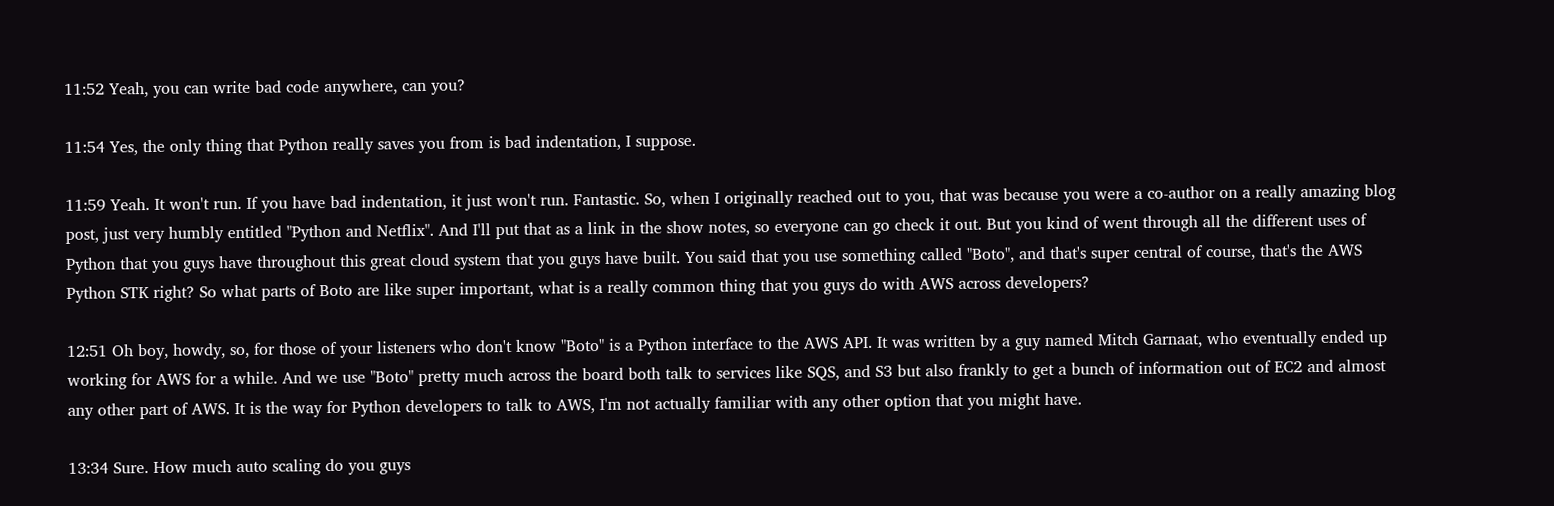11:52 Yeah, you can write bad code anywhere, can you?

11:54 Yes, the only thing that Python really saves you from is bad indentation, I suppose.

11:59 Yeah. It won't run. If you have bad indentation, it just won't run. Fantastic. So, when I originally reached out to you, that was because you were a co-author on a really amazing blog post, just very humbly entitled "Python and Netflix". And I'll put that as a link in the show notes, so everyone can go check it out. But you kind of went through all the different uses of Python that you guys have throughout this great cloud system that you guys have built. You said that you use something called "Boto", and that's super central of course, that's the AWS Python STK right? So what parts of Boto are like super important, what is a really common thing that you guys do with AWS across developers?

12:51 Oh boy, howdy, so, for those of your listeners who don't know "Boto" is a Python interface to the AWS API. It was written by a guy named Mitch Garnaat, who eventually ended up working for AWS for a while. And we use "Boto" pretty much across the board both talk to services like SQS, and S3 but also frankly to get a bunch of information out of EC2 and almost any other part of AWS. It is the way for Python developers to talk to AWS, I'm not actually familiar with any other option that you might have.

13:34 Sure. How much auto scaling do you guys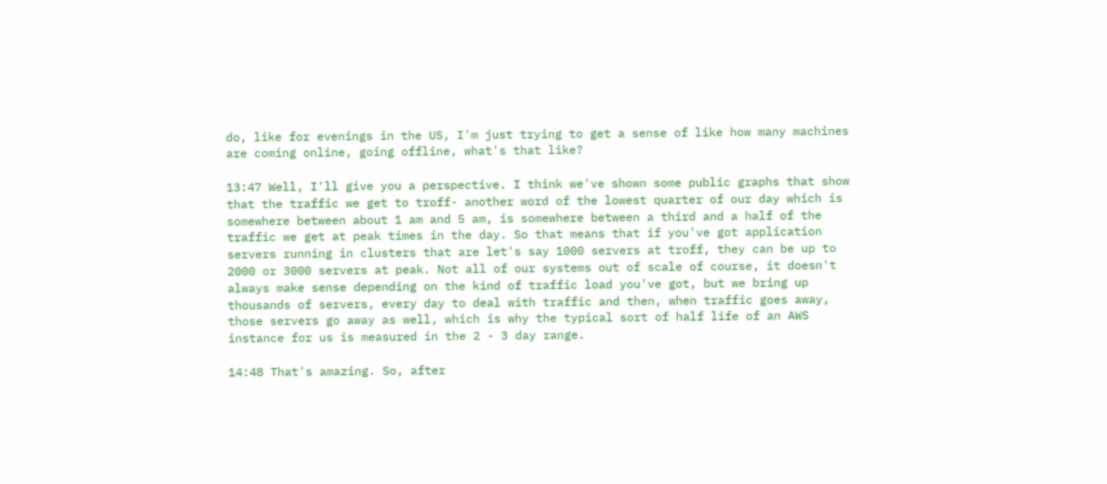do, like for evenings in the US, I'm just trying to get a sense of like how many machines are coming online, going offline, what's that like?

13:47 Well, I'll give you a perspective. I think we've shown some public graphs that show that the traffic we get to troff- another word of the lowest quarter of our day which is somewhere between about 1 am and 5 am, is somewhere between a third and a half of the traffic we get at peak times in the day. So that means that if you've got application servers running in clusters that are let's say 1000 servers at troff, they can be up to 2000 or 3000 servers at peak. Not all of our systems out of scale of course, it doesn't always make sense depending on the kind of traffic load you've got, but we bring up thousands of servers, every day to deal with traffic and then, when traffic goes away, those servers go away as well, which is why the typical sort of half life of an AWS instance for us is measured in the 2 - 3 day range.

14:48 That's amazing. So, after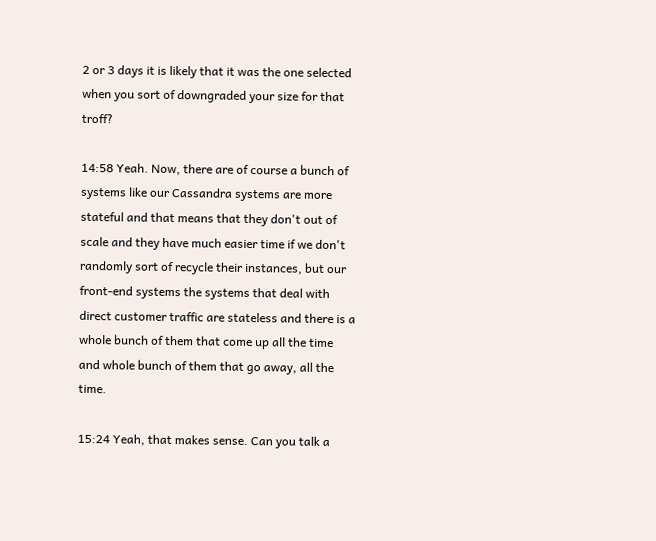2 or 3 days it is likely that it was the one selected when you sort of downgraded your size for that troff?

14:58 Yeah. Now, there are of course a bunch of systems like our Cassandra systems are more stateful and that means that they don't out of scale and they have much easier time if we don't randomly sort of recycle their instances, but our front-end systems the systems that deal with direct customer traffic are stateless and there is a whole bunch of them that come up all the time and whole bunch of them that go away, all the time.

15:24 Yeah, that makes sense. Can you talk a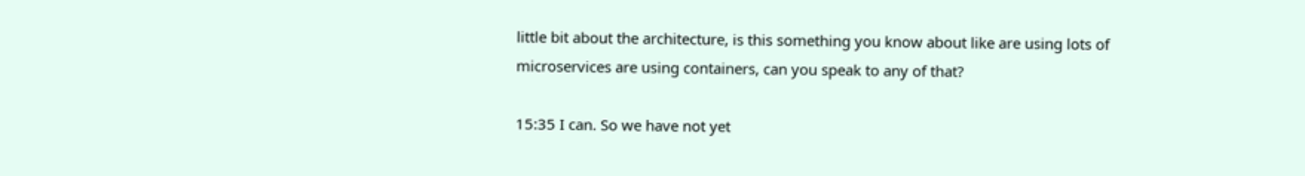little bit about the architecture, is this something you know about like are using lots of microservices are using containers, can you speak to any of that?

15:35 I can. So we have not yet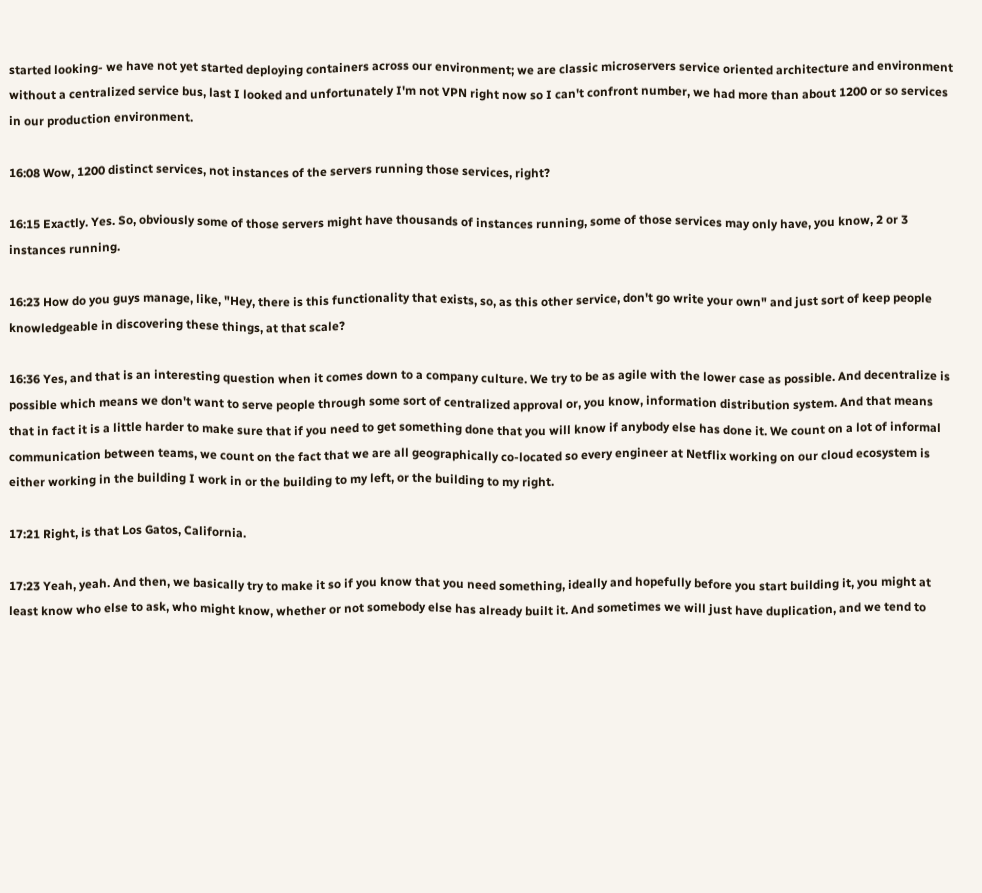started looking- we have not yet started deploying containers across our environment; we are classic microservers service oriented architecture and environment without a centralized service bus, last I looked and unfortunately I'm not VPN right now so I can't confront number, we had more than about 1200 or so services in our production environment.

16:08 Wow, 1200 distinct services, not instances of the servers running those services, right?

16:15 Exactly. Yes. So, obviously some of those servers might have thousands of instances running, some of those services may only have, you know, 2 or 3 instances running.

16:23 How do you guys manage, like, "Hey, there is this functionality that exists, so, as this other service, don't go write your own" and just sort of keep people knowledgeable in discovering these things, at that scale?

16:36 Yes, and that is an interesting question when it comes down to a company culture. We try to be as agile with the lower case as possible. And decentralize is possible which means we don't want to serve people through some sort of centralized approval or, you know, information distribution system. And that means that in fact it is a little harder to make sure that if you need to get something done that you will know if anybody else has done it. We count on a lot of informal communication between teams, we count on the fact that we are all geographically co-located so every engineer at Netflix working on our cloud ecosystem is either working in the building I work in or the building to my left, or the building to my right.

17:21 Right, is that Los Gatos, California.

17:23 Yeah, yeah. And then, we basically try to make it so if you know that you need something, ideally and hopefully before you start building it, you might at least know who else to ask, who might know, whether or not somebody else has already built it. And sometimes we will just have duplication, and we tend to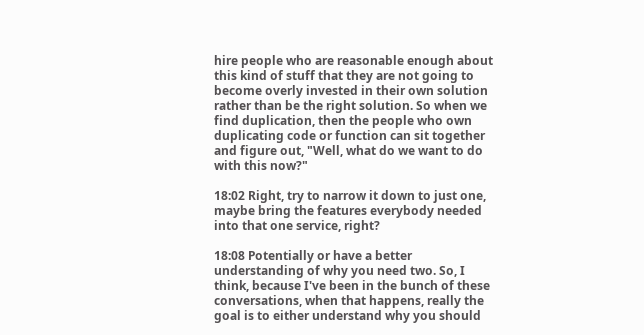hire people who are reasonable enough about this kind of stuff that they are not going to become overly invested in their own solution rather than be the right solution. So when we find duplication, then the people who own duplicating code or function can sit together and figure out, "Well, what do we want to do with this now?"

18:02 Right, try to narrow it down to just one, maybe bring the features everybody needed into that one service, right?

18:08 Potentially or have a better understanding of why you need two. So, I think, because I've been in the bunch of these conversations, when that happens, really the goal is to either understand why you should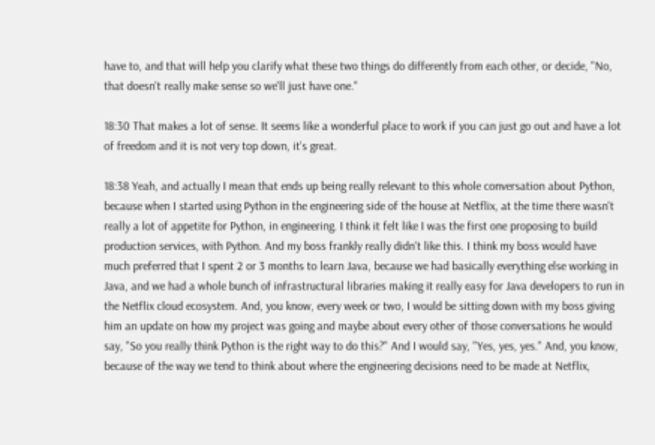have to, and that will help you clarify what these two things do differently from each other, or decide, "No, that doesn't really make sense so we'll just have one."

18:30 That makes a lot of sense. It seems like a wonderful place to work if you can just go out and have a lot of freedom and it is not very top down, it's great.

18:38 Yeah, and actually I mean that ends up being really relevant to this whole conversation about Python, because when I started using Python in the engineering side of the house at Netflix, at the time there wasn't really a lot of appetite for Python, in engineering. I think it felt like I was the first one proposing to build production services, with Python. And my boss frankly really didn't like this. I think my boss would have much preferred that I spent 2 or 3 months to learn Java, because we had basically everything else working in Java, and we had a whole bunch of infrastructural libraries making it really easy for Java developers to run in the Netflix cloud ecosystem. And, you know, every week or two, I would be sitting down with my boss giving him an update on how my project was going and maybe about every other of those conversations he would say, "So you really think Python is the right way to do this?" And I would say, "Yes, yes, yes." And, you know, because of the way we tend to think about where the engineering decisions need to be made at Netflix,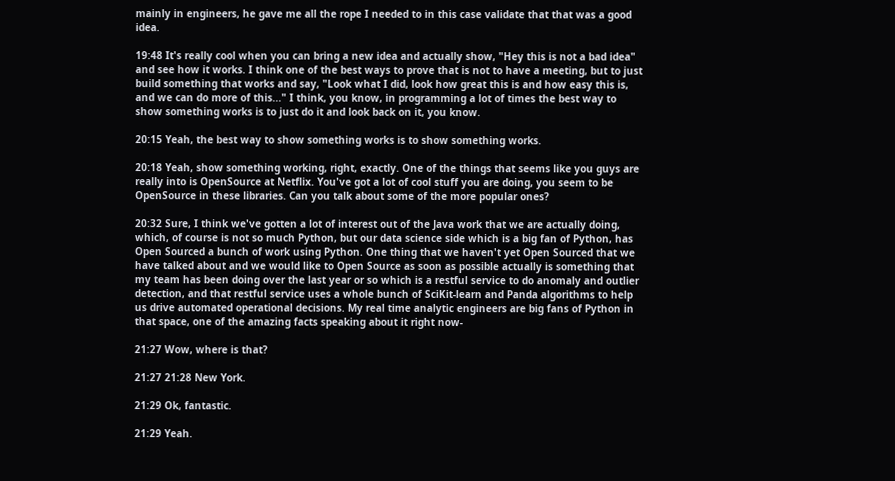mainly in engineers, he gave me all the rope I needed to in this case validate that that was a good idea.

19:48 It's really cool when you can bring a new idea and actually show, "Hey this is not a bad idea" and see how it works. I think one of the best ways to prove that is not to have a meeting, but to just build something that works and say, "Look what I did, look how great this is and how easy this is, and we can do more of this..." I think, you know, in programming a lot of times the best way to show something works is to just do it and look back on it, you know.

20:15 Yeah, the best way to show something works is to show something works.

20:18 Yeah, show something working, right, exactly. One of the things that seems like you guys are really into is OpenSource at Netflix. You've got a lot of cool stuff you are doing, you seem to be OpenSource in these libraries. Can you talk about some of the more popular ones?

20:32 Sure, I think we've gotten a lot of interest out of the Java work that we are actually doing, which, of course is not so much Python, but our data science side which is a big fan of Python, has Open Sourced a bunch of work using Python. One thing that we haven't yet Open Sourced that we have talked about and we would like to Open Source as soon as possible actually is something that my team has been doing over the last year or so which is a restful service to do anomaly and outlier detection, and that restful service uses a whole bunch of SciKit-learn and Panda algorithms to help us drive automated operational decisions. My real time analytic engineers are big fans of Python in that space, one of the amazing facts speaking about it right now-

21:27 Wow, where is that?

21:27 21:28 New York.

21:29 Ok, fantastic.

21:29 Yeah.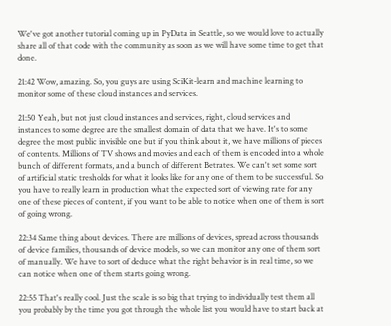We've got another tutorial coming up in PyData in Seattle, so we would love to actually share all of that code with the community as soon as we will have some time to get that done.

21:42 Wow, amazing. So, you guys are using SciKit-learn and machine learning to monitor some of these cloud instances and services.

21:50 Yeah, but not just cloud instances and services, right, cloud services and instances to some degree are the smallest domain of data that we have. It's to some degree the most public invisible one but if you think about it, we have millions of pieces of contents. Millions of TV shows and movies and each of them is encoded into a whole bunch of different formats, and a bunch of different Betrates. We can't set some sort of artificial static tresholds for what it looks like for any one of them to be successful. So you have to really learn in production what the expected sort of viewing rate for any one of these pieces of content, if you want to be able to notice when one of them is sort of going wrong.

22:34 Same thing about devices. There are millions of devices, spread across thousands of device families, thousands of device models, so we can monitor any one of them sort of manually. We have to sort of deduce what the right behavior is in real time, so we can notice when one of them starts going wrong.

22:55 That's really cool. Just the scale is so big that trying to individually test them all you probably by the time you got through the whole list you would have to start back at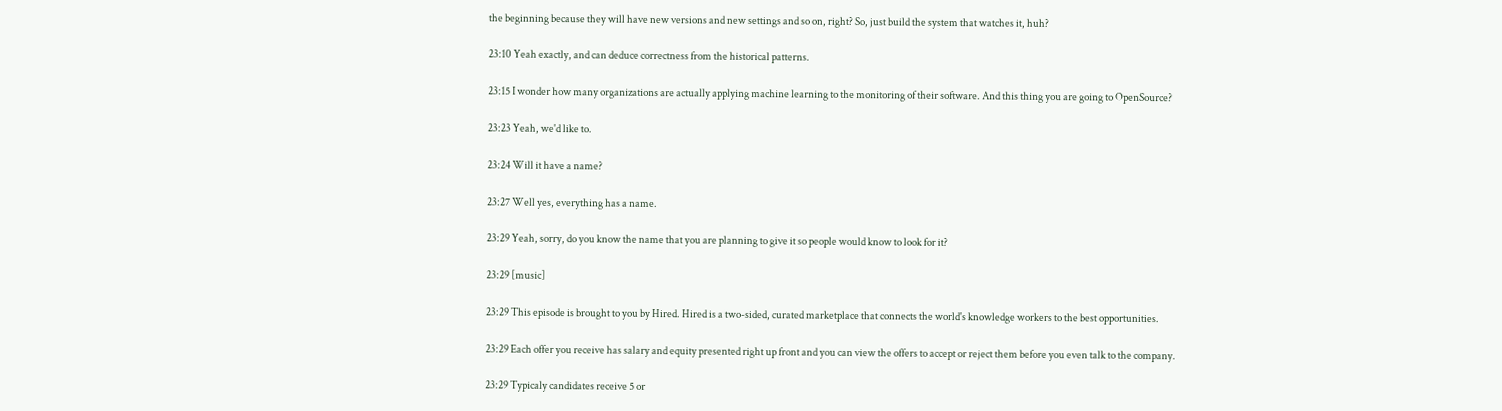the beginning because they will have new versions and new settings and so on, right? So, just build the system that watches it, huh?

23:10 Yeah exactly, and can deduce correctness from the historical patterns.

23:15 I wonder how many organizations are actually applying machine learning to the monitoring of their software. And this thing you are going to OpenSource?

23:23 Yeah, we'd like to.

23:24 Will it have a name?

23:27 Well yes, everything has a name.

23:29 Yeah, sorry, do you know the name that you are planning to give it so people would know to look for it?

23:29 [music]

23:29 This episode is brought to you by Hired. Hired is a two-sided, curated marketplace that connects the world's knowledge workers to the best opportunities.

23:29 Each offer you receive has salary and equity presented right up front and you can view the offers to accept or reject them before you even talk to the company.

23:29 Typicaly candidates receive 5 or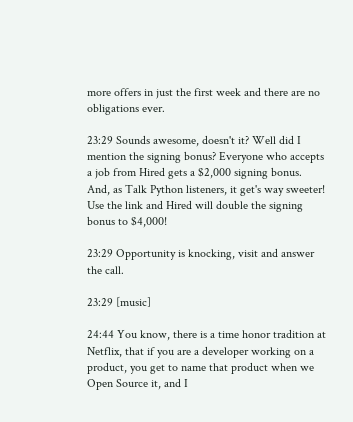more offers in just the first week and there are no obligations ever.

23:29 Sounds awesome, doesn't it? Well did I mention the signing bonus? Everyone who accepts a job from Hired gets a $2,000 signing bonus. And, as Talk Python listeners, it get's way sweeter! Use the link and Hired will double the signing bonus to $4,000!

23:29 Opportunity is knocking, visit and answer the call.

23:29 [music]

24:44 You know, there is a time honor tradition at Netflix, that if you are a developer working on a product, you get to name that product when we Open Source it, and I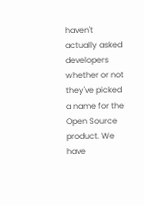haven't actually asked developers whether or not they've picked a name for the Open Source product. We have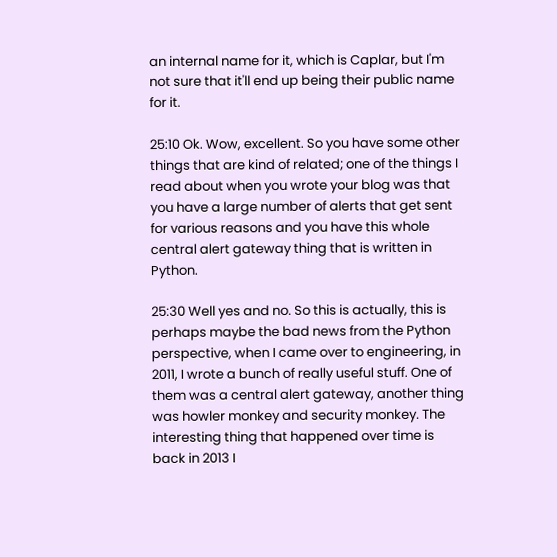an internal name for it, which is Caplar, but I'm not sure that it'll end up being their public name for it.

25:10 Ok. Wow, excellent. So you have some other things that are kind of related; one of the things I read about when you wrote your blog was that you have a large number of alerts that get sent for various reasons and you have this whole central alert gateway thing that is written in Python.

25:30 Well yes and no. So this is actually, this is perhaps maybe the bad news from the Python perspective, when I came over to engineering, in 2011, I wrote a bunch of really useful stuff. One of them was a central alert gateway, another thing was howler monkey and security monkey. The interesting thing that happened over time is back in 2013 I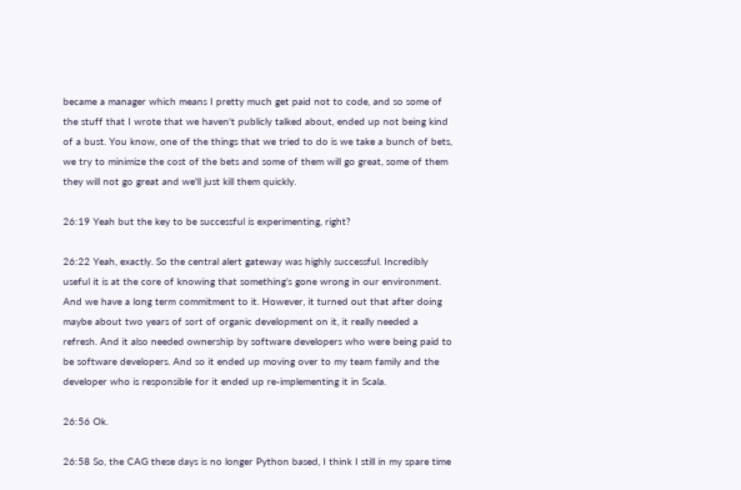became a manager which means I pretty much get paid not to code, and so some of the stuff that I wrote that we haven't publicly talked about, ended up not being kind of a bust. You know, one of the things that we tried to do is we take a bunch of bets, we try to minimize the cost of the bets and some of them will go great, some of them they will not go great and we'll just kill them quickly.

26:19 Yeah but the key to be successful is experimenting, right?

26:22 Yeah, exactly. So the central alert gateway was highly successful. Incredibly useful it is at the core of knowing that something's gone wrong in our environment. And we have a long term commitment to it. However, it turned out that after doing maybe about two years of sort of organic development on it, it really needed a refresh. And it also needed ownership by software developers who were being paid to be software developers. And so it ended up moving over to my team family and the developer who is responsible for it ended up re-implementing it in Scala.

26:56 Ok.

26:58 So, the CAG these days is no longer Python based, I think I still in my spare time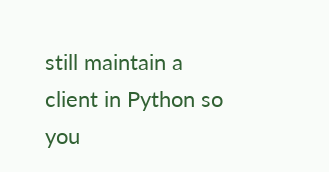still maintain a client in Python so you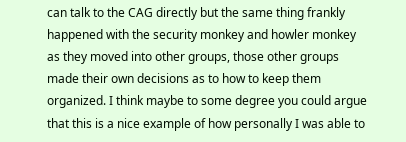can talk to the CAG directly but the same thing frankly happened with the security monkey and howler monkey as they moved into other groups, those other groups made their own decisions as to how to keep them organized. I think maybe to some degree you could argue that this is a nice example of how personally I was able to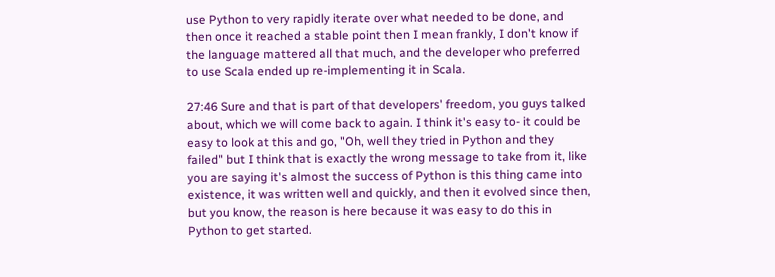use Python to very rapidly iterate over what needed to be done, and then once it reached a stable point then I mean frankly, I don't know if the language mattered all that much, and the developer who preferred to use Scala ended up re-implementing it in Scala.

27:46 Sure and that is part of that developers' freedom, you guys talked about, which we will come back to again. I think it's easy to- it could be easy to look at this and go, "Oh, well they tried in Python and they failed" but I think that is exactly the wrong message to take from it, like you are saying it's almost the success of Python is this thing came into existence, it was written well and quickly, and then it evolved since then, but you know, the reason is here because it was easy to do this in Python to get started.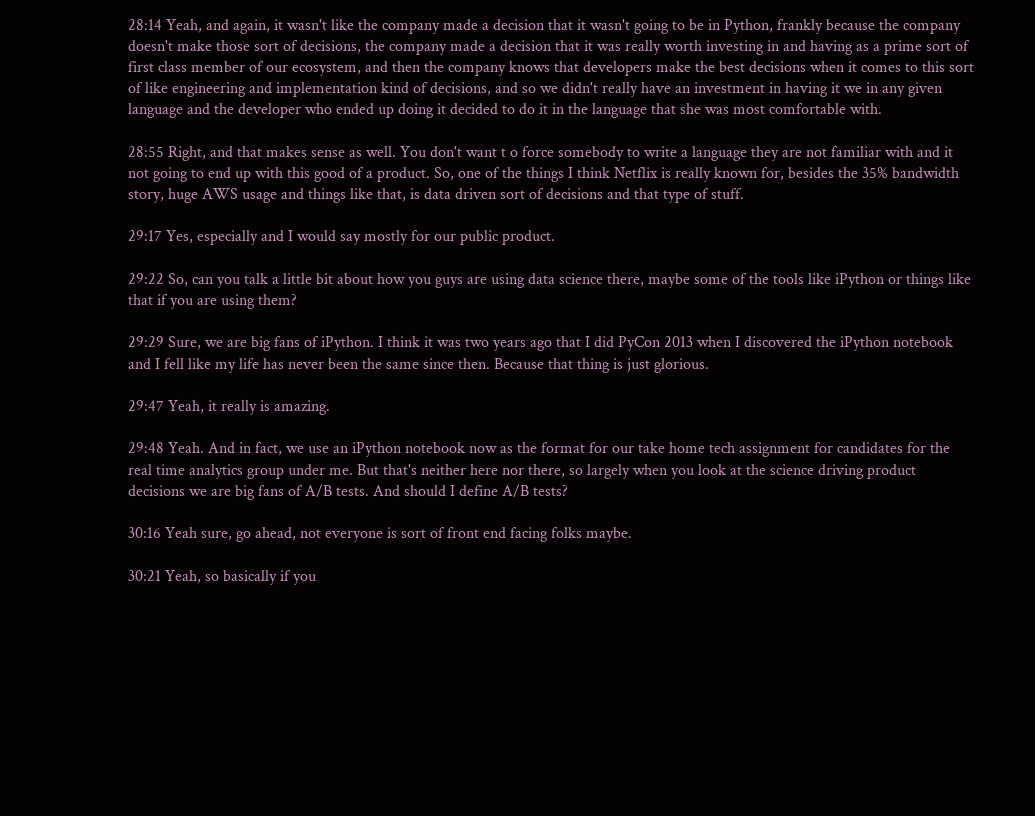28:14 Yeah, and again, it wasn't like the company made a decision that it wasn't going to be in Python, frankly because the company doesn't make those sort of decisions, the company made a decision that it was really worth investing in and having as a prime sort of first class member of our ecosystem, and then the company knows that developers make the best decisions when it comes to this sort of like engineering and implementation kind of decisions, and so we didn't really have an investment in having it we in any given language and the developer who ended up doing it decided to do it in the language that she was most comfortable with.

28:55 Right, and that makes sense as well. You don't want t o force somebody to write a language they are not familiar with and it not going to end up with this good of a product. So, one of the things I think Netflix is really known for, besides the 35% bandwidth story, huge AWS usage and things like that, is data driven sort of decisions and that type of stuff.

29:17 Yes, especially and I would say mostly for our public product.

29:22 So, can you talk a little bit about how you guys are using data science there, maybe some of the tools like iPython or things like that if you are using them?

29:29 Sure, we are big fans of iPython. I think it was two years ago that I did PyCon 2013 when I discovered the iPython notebook and I fell like my life has never been the same since then. Because that thing is just glorious.

29:47 Yeah, it really is amazing.

29:48 Yeah. And in fact, we use an iPython notebook now as the format for our take home tech assignment for candidates for the real time analytics group under me. But that's neither here nor there, so largely when you look at the science driving product decisions we are big fans of A/B tests. And should I define A/B tests?

30:16 Yeah sure, go ahead, not everyone is sort of front end facing folks maybe.

30:21 Yeah, so basically if you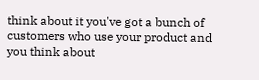think about it you've got a bunch of customers who use your product and you think about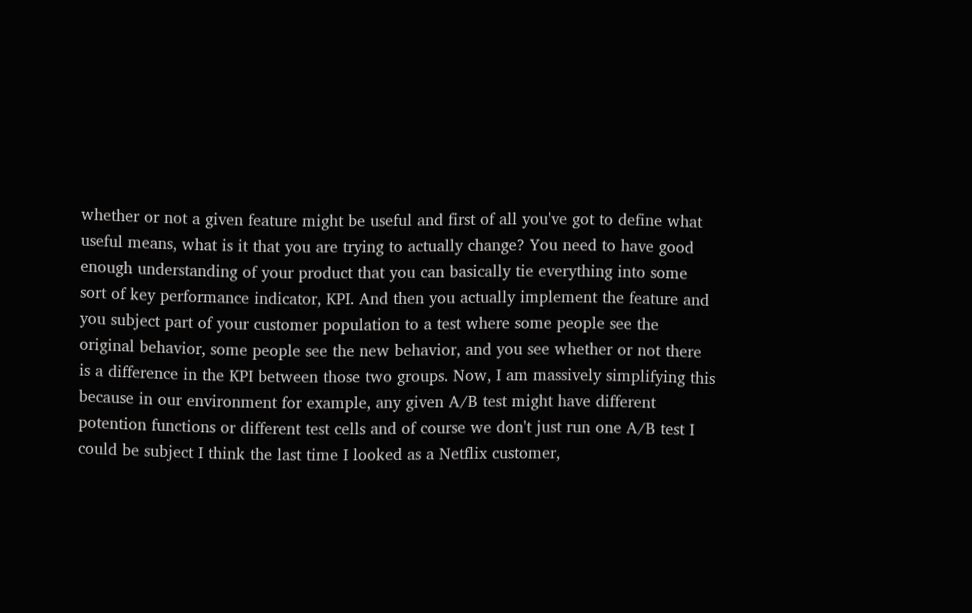whether or not a given feature might be useful and first of all you've got to define what useful means, what is it that you are trying to actually change? You need to have good enough understanding of your product that you can basically tie everything into some sort of key performance indicator, KPI. And then you actually implement the feature and you subject part of your customer population to a test where some people see the original behavior, some people see the new behavior, and you see whether or not there is a difference in the KPI between those two groups. Now, I am massively simplifying this because in our environment for example, any given A/B test might have different potention functions or different test cells and of course we don't just run one A/B test I could be subject I think the last time I looked as a Netflix customer,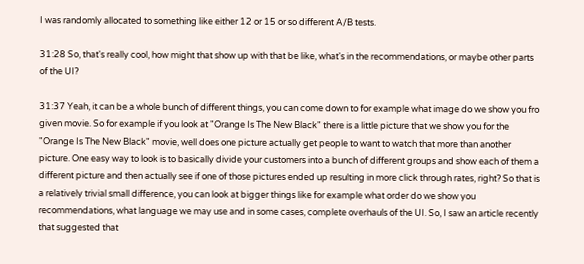I was randomly allocated to something like either 12 or 15 or so different A/B tests.

31:28 So, that's really cool, how might that show up with that be like, what's in the recommendations, or maybe other parts of the UI?

31:37 Yeah, it can be a whole bunch of different things, you can come down to for example what image do we show you fro given movie. So for example if you look at "Orange Is The New Black" there is a little picture that we show you for the "Orange Is The New Black" movie, well does one picture actually get people to want to watch that more than another picture. One easy way to look is to basically divide your customers into a bunch of different groups and show each of them a different picture and then actually see if one of those pictures ended up resulting in more click through rates, right? So that is a relatively trivial small difference, you can look at bigger things like for example what order do we show you recommendations, what language we may use and in some cases, complete overhauls of the UI. So, I saw an article recently that suggested that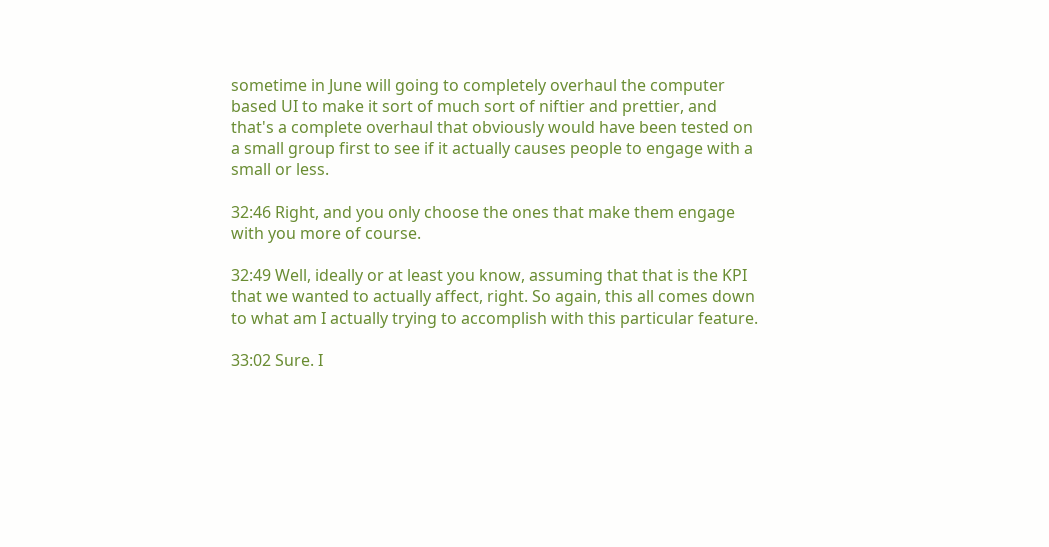sometime in June will going to completely overhaul the computer based UI to make it sort of much sort of niftier and prettier, and that's a complete overhaul that obviously would have been tested on a small group first to see if it actually causes people to engage with a small or less.

32:46 Right, and you only choose the ones that make them engage with you more of course.

32:49 Well, ideally or at least you know, assuming that that is the KPI that we wanted to actually affect, right. So again, this all comes down to what am I actually trying to accomplish with this particular feature.

33:02 Sure. I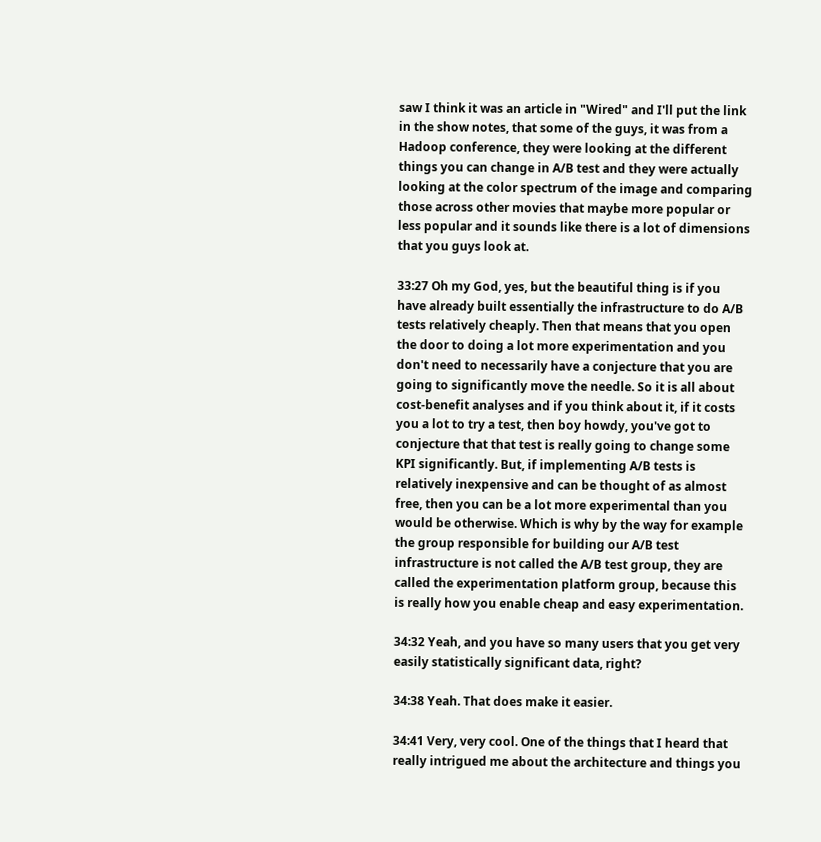saw I think it was an article in "Wired" and I'll put the link in the show notes, that some of the guys, it was from a Hadoop conference, they were looking at the different things you can change in A/B test and they were actually looking at the color spectrum of the image and comparing those across other movies that maybe more popular or less popular and it sounds like there is a lot of dimensions that you guys look at.

33:27 Oh my God, yes, but the beautiful thing is if you have already built essentially the infrastructure to do A/B tests relatively cheaply. Then that means that you open the door to doing a lot more experimentation and you don't need to necessarily have a conjecture that you are going to significantly move the needle. So it is all about cost-benefit analyses and if you think about it, if it costs you a lot to try a test, then boy howdy, you've got to conjecture that that test is really going to change some KPI significantly. But, if implementing A/B tests is relatively inexpensive and can be thought of as almost free, then you can be a lot more experimental than you would be otherwise. Which is why by the way for example the group responsible for building our A/B test infrastructure is not called the A/B test group, they are called the experimentation platform group, because this is really how you enable cheap and easy experimentation.

34:32 Yeah, and you have so many users that you get very easily statistically significant data, right?

34:38 Yeah. That does make it easier.

34:41 Very, very cool. One of the things that I heard that really intrigued me about the architecture and things you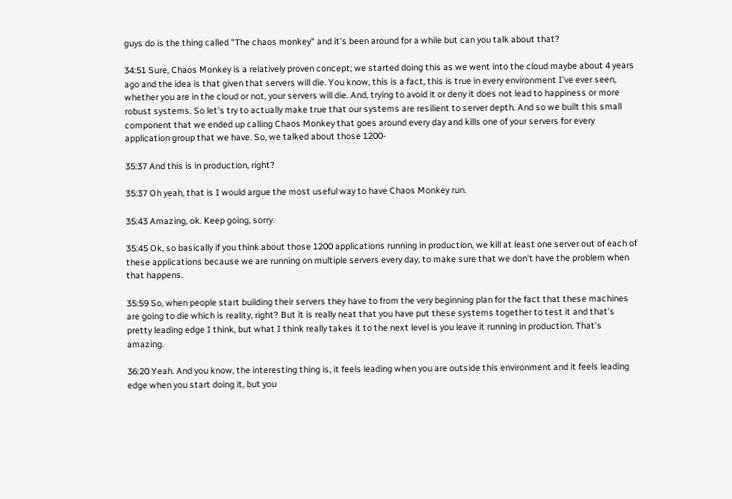guys do is the thing called "The chaos monkey" and it's been around for a while but can you talk about that?

34:51 Sure, Chaos Monkey is a relatively proven concept; we started doing this as we went into the cloud maybe about 4 years ago and the idea is that given that servers will die. You know, this is a fact, this is true in every environment I've ever seen, whether you are in the cloud or not, your servers will die. And, trying to avoid it or deny it does not lead to happiness or more robust systems. So let's try to actually make true that our systems are resilient to server depth. And so we built this small component that we ended up calling Chaos Monkey that goes around every day and kills one of your servers for every application group that we have. So, we talked about those 1200-

35:37 And this is in production, right?

35:37 Oh yeah, that is I would argue the most useful way to have Chaos Monkey run.

35:43 Amazing, ok. Keep going, sorry.

35:45 Ok, so basically if you think about those 1200 applications running in production, we kill at least one server out of each of these applications because we are running on multiple servers every day, to make sure that we don't have the problem when that happens.

35:59 So, when people start building their servers they have to from the very beginning plan for the fact that these machines are going to die which is reality, right? But it is really neat that you have put these systems together to test it and that's pretty leading edge I think, but what I think really takes it to the next level is you leave it running in production. That's amazing.

36:20 Yeah. And you know, the interesting thing is, it feels leading when you are outside this environment and it feels leading edge when you start doing it, but you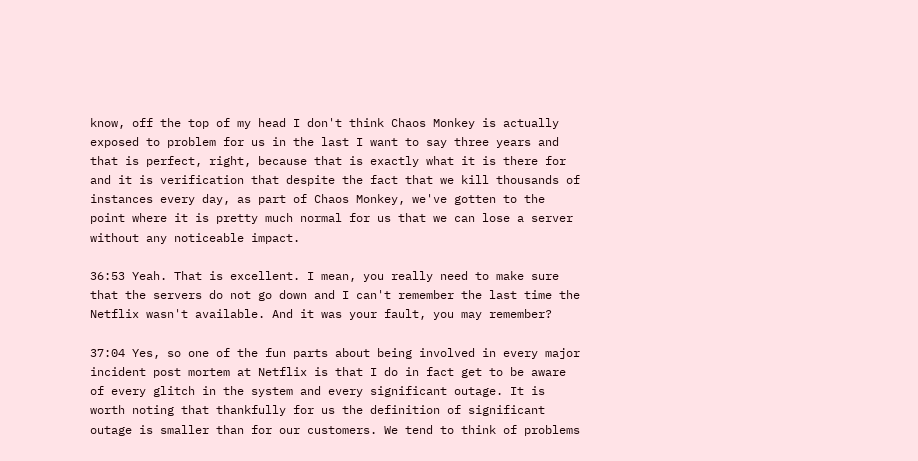know, off the top of my head I don't think Chaos Monkey is actually exposed to problem for us in the last I want to say three years and that is perfect, right, because that is exactly what it is there for and it is verification that despite the fact that we kill thousands of instances every day, as part of Chaos Monkey, we've gotten to the point where it is pretty much normal for us that we can lose a server without any noticeable impact.

36:53 Yeah. That is excellent. I mean, you really need to make sure that the servers do not go down and I can't remember the last time the Netflix wasn't available. And it was your fault, you may remember?

37:04 Yes, so one of the fun parts about being involved in every major incident post mortem at Netflix is that I do in fact get to be aware of every glitch in the system and every significant outage. It is worth noting that thankfully for us the definition of significant outage is smaller than for our customers. We tend to think of problems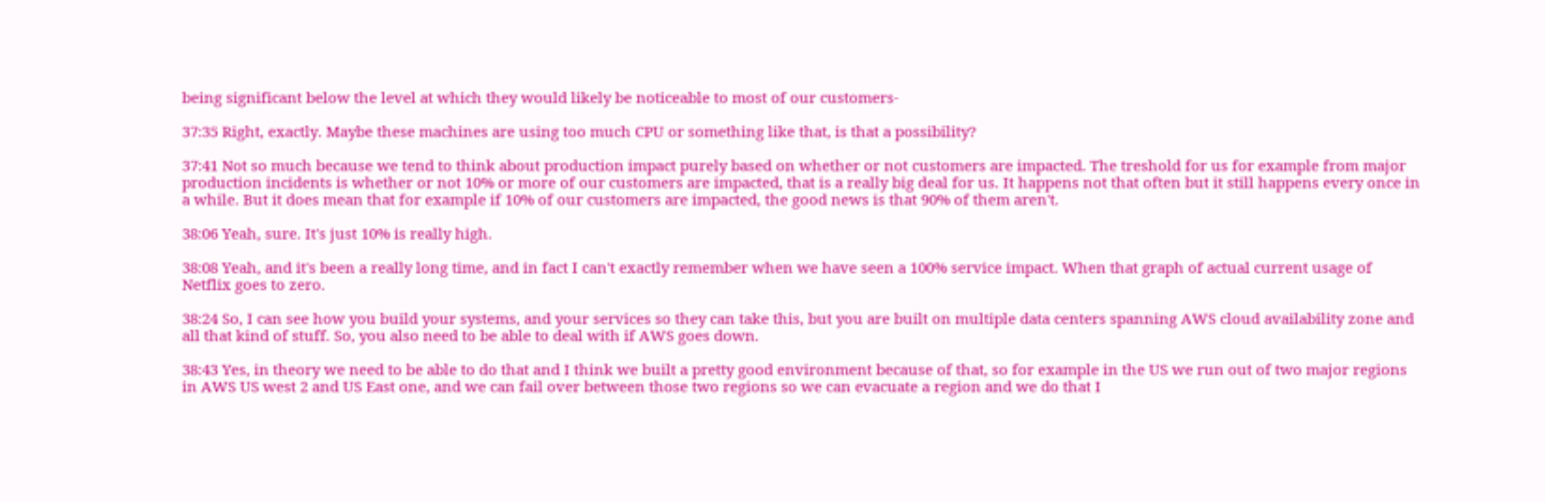being significant below the level at which they would likely be noticeable to most of our customers-

37:35 Right, exactly. Maybe these machines are using too much CPU or something like that, is that a possibility?

37:41 Not so much because we tend to think about production impact purely based on whether or not customers are impacted. The treshold for us for example from major production incidents is whether or not 10% or more of our customers are impacted, that is a really big deal for us. It happens not that often but it still happens every once in a while. But it does mean that for example if 10% of our customers are impacted, the good news is that 90% of them aren't.

38:06 Yeah, sure. It's just 10% is really high.

38:08 Yeah, and it's been a really long time, and in fact I can't exactly remember when we have seen a 100% service impact. When that graph of actual current usage of Netflix goes to zero.

38:24 So, I can see how you build your systems, and your services so they can take this, but you are built on multiple data centers spanning AWS cloud availability zone and all that kind of stuff. So, you also need to be able to deal with if AWS goes down.

38:43 Yes, in theory we need to be able to do that and I think we built a pretty good environment because of that, so for example in the US we run out of two major regions in AWS US west 2 and US East one, and we can fail over between those two regions so we can evacuate a region and we do that I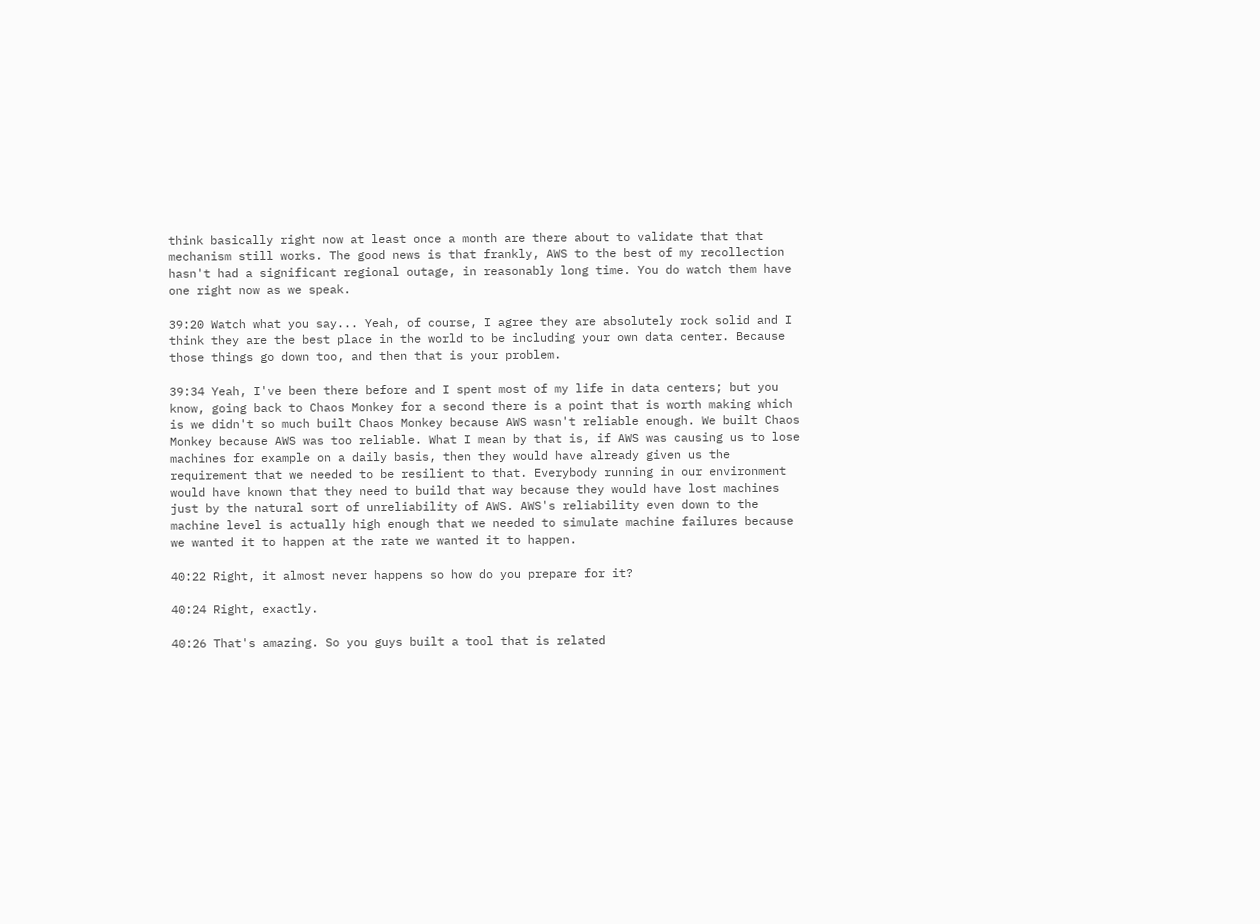think basically right now at least once a month are there about to validate that that mechanism still works. The good news is that frankly, AWS to the best of my recollection hasn't had a significant regional outage, in reasonably long time. You do watch them have one right now as we speak.

39:20 Watch what you say... Yeah, of course, I agree they are absolutely rock solid and I think they are the best place in the world to be including your own data center. Because those things go down too, and then that is your problem.

39:34 Yeah, I've been there before and I spent most of my life in data centers; but you know, going back to Chaos Monkey for a second there is a point that is worth making which is we didn't so much built Chaos Monkey because AWS wasn't reliable enough. We built Chaos Monkey because AWS was too reliable. What I mean by that is, if AWS was causing us to lose machines for example on a daily basis, then they would have already given us the requirement that we needed to be resilient to that. Everybody running in our environment would have known that they need to build that way because they would have lost machines just by the natural sort of unreliability of AWS. AWS's reliability even down to the machine level is actually high enough that we needed to simulate machine failures because we wanted it to happen at the rate we wanted it to happen.

40:22 Right, it almost never happens so how do you prepare for it?

40:24 Right, exactly.

40:26 That's amazing. So you guys built a tool that is related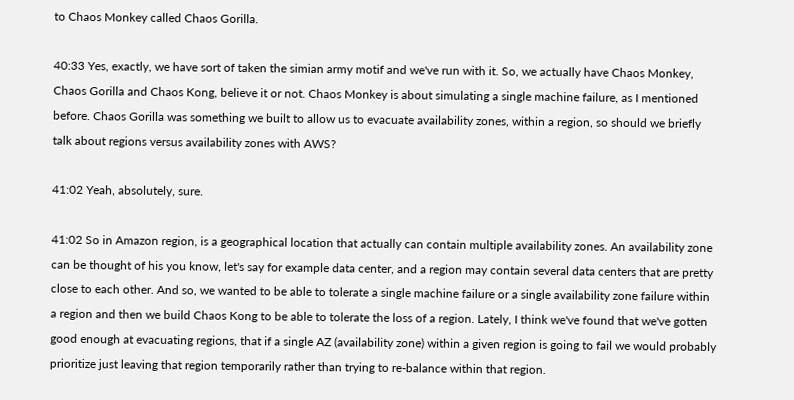to Chaos Monkey called Chaos Gorilla.

40:33 Yes, exactly, we have sort of taken the simian army motif and we've run with it. So, we actually have Chaos Monkey, Chaos Gorilla and Chaos Kong, believe it or not. Chaos Monkey is about simulating a single machine failure, as I mentioned before. Chaos Gorilla was something we built to allow us to evacuate availability zones, within a region, so should we briefly talk about regions versus availability zones with AWS?

41:02 Yeah, absolutely, sure.

41:02 So in Amazon region, is a geographical location that actually can contain multiple availability zones. An availability zone can be thought of his you know, let's say for example data center, and a region may contain several data centers that are pretty close to each other. And so, we wanted to be able to tolerate a single machine failure or a single availability zone failure within a region and then we build Chaos Kong to be able to tolerate the loss of a region. Lately, I think we've found that we've gotten good enough at evacuating regions, that if a single AZ (availability zone) within a given region is going to fail we would probably prioritize just leaving that region temporarily rather than trying to re-balance within that region.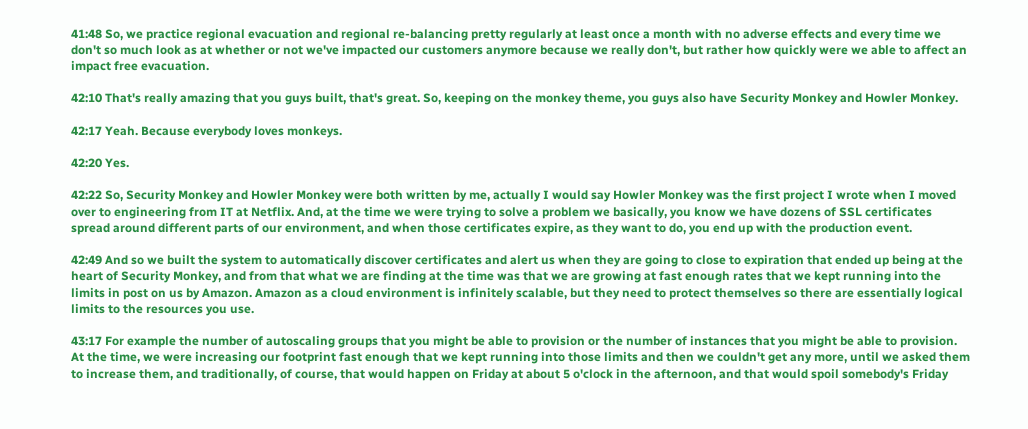41:48 So, we practice regional evacuation and regional re-balancing pretty regularly at least once a month with no adverse effects and every time we don't so much look as at whether or not we've impacted our customers anymore because we really don't, but rather how quickly were we able to affect an impact free evacuation.

42:10 That's really amazing that you guys built, that's great. So, keeping on the monkey theme, you guys also have Security Monkey and Howler Monkey.

42:17 Yeah. Because everybody loves monkeys.

42:20 Yes.

42:22 So, Security Monkey and Howler Monkey were both written by me, actually I would say Howler Monkey was the first project I wrote when I moved over to engineering from IT at Netflix. And, at the time we were trying to solve a problem we basically, you know we have dozens of SSL certificates spread around different parts of our environment, and when those certificates expire, as they want to do, you end up with the production event.

42:49 And so we built the system to automatically discover certificates and alert us when they are going to close to expiration that ended up being at the heart of Security Monkey, and from that what we are finding at the time was that we are growing at fast enough rates that we kept running into the limits in post on us by Amazon. Amazon as a cloud environment is infinitely scalable, but they need to protect themselves so there are essentially logical limits to the resources you use.

43:17 For example the number of autoscaling groups that you might be able to provision or the number of instances that you might be able to provision. At the time, we were increasing our footprint fast enough that we kept running into those limits and then we couldn't get any more, until we asked them to increase them, and traditionally, of course, that would happen on Friday at about 5 o'clock in the afternoon, and that would spoil somebody's Friday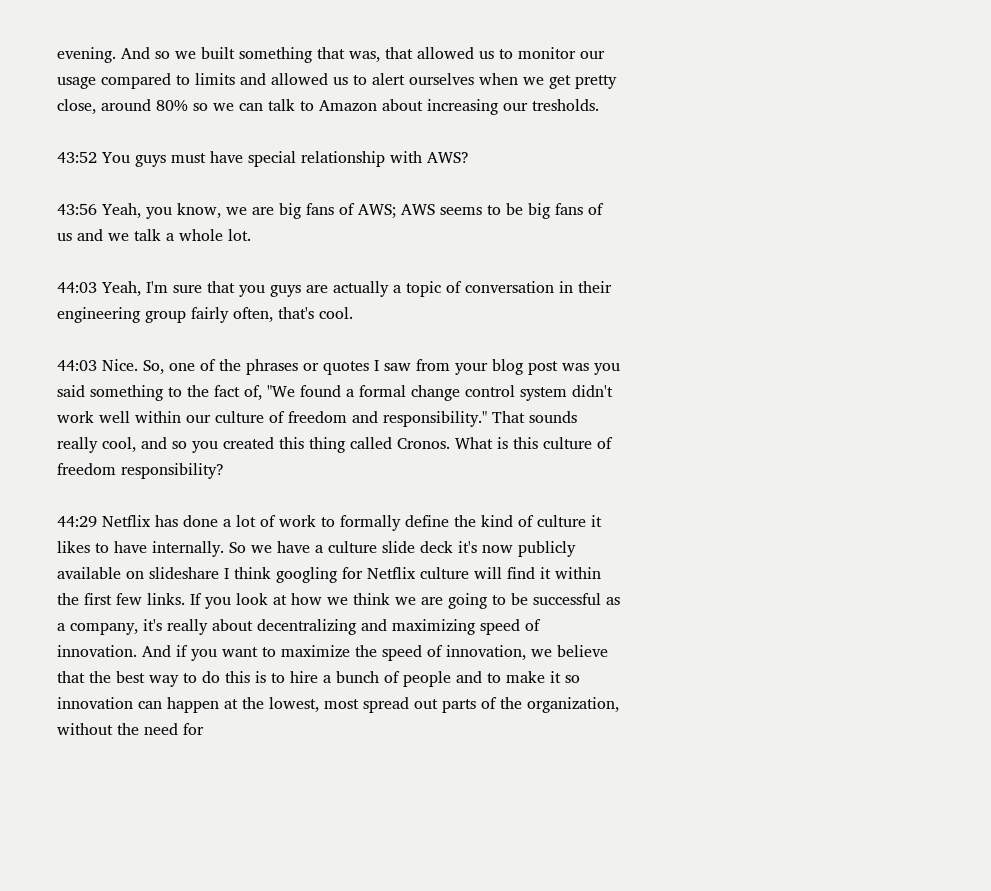evening. And so we built something that was, that allowed us to monitor our usage compared to limits and allowed us to alert ourselves when we get pretty close, around 80% so we can talk to Amazon about increasing our tresholds.

43:52 You guys must have special relationship with AWS?

43:56 Yeah, you know, we are big fans of AWS; AWS seems to be big fans of us and we talk a whole lot.

44:03 Yeah, I'm sure that you guys are actually a topic of conversation in their engineering group fairly often, that's cool.

44:03 Nice. So, one of the phrases or quotes I saw from your blog post was you said something to the fact of, "We found a formal change control system didn't work well within our culture of freedom and responsibility." That sounds really cool, and so you created this thing called Cronos. What is this culture of freedom responsibility?

44:29 Netflix has done a lot of work to formally define the kind of culture it likes to have internally. So we have a culture slide deck it's now publicly available on slideshare I think googling for Netflix culture will find it within the first few links. If you look at how we think we are going to be successful as a company, it's really about decentralizing and maximizing speed of innovation. And if you want to maximize the speed of innovation, we believe that the best way to do this is to hire a bunch of people and to make it so innovation can happen at the lowest, most spread out parts of the organization, without the need for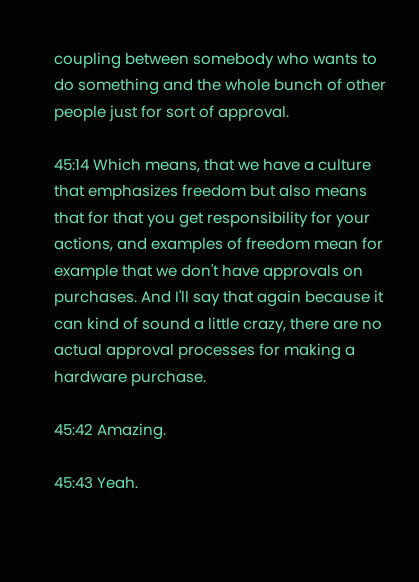coupling between somebody who wants to do something and the whole bunch of other people just for sort of approval.

45:14 Which means, that we have a culture that emphasizes freedom but also means that for that you get responsibility for your actions, and examples of freedom mean for example that we don't have approvals on purchases. And I'll say that again because it can kind of sound a little crazy, there are no actual approval processes for making a hardware purchase.

45:42 Amazing.

45:43 Yeah.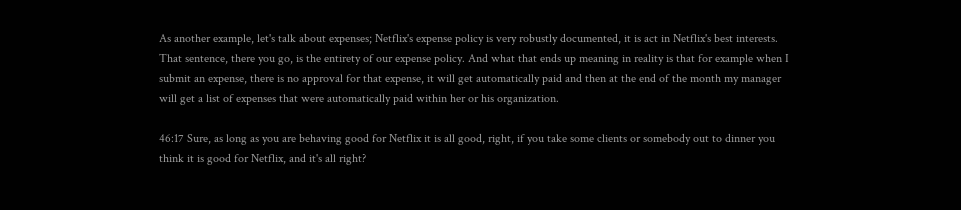As another example, let's talk about expenses; Netflix's expense policy is very robustly documented, it is act in Netflix's best interests. That sentence, there you go, is the entirety of our expense policy. And what that ends up meaning in reality is that for example when I submit an expense, there is no approval for that expense, it will get automatically paid and then at the end of the month my manager will get a list of expenses that were automatically paid within her or his organization.

46:17 Sure, as long as you are behaving good for Netflix it is all good, right, if you take some clients or somebody out to dinner you think it is good for Netflix, and it's all right?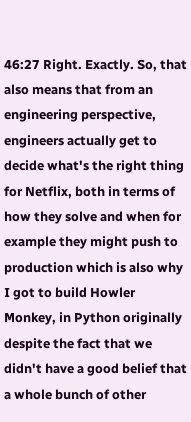46:27 Right. Exactly. So, that also means that from an engineering perspective, engineers actually get to decide what's the right thing for Netflix, both in terms of how they solve and when for example they might push to production which is also why I got to build Howler Monkey, in Python originally despite the fact that we didn't have a good belief that a whole bunch of other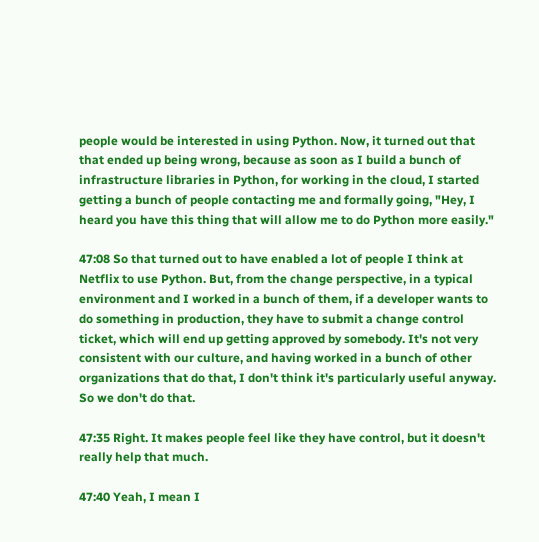people would be interested in using Python. Now, it turned out that that ended up being wrong, because as soon as I build a bunch of infrastructure libraries in Python, for working in the cloud, I started getting a bunch of people contacting me and formally going, "Hey, I heard you have this thing that will allow me to do Python more easily."

47:08 So that turned out to have enabled a lot of people I think at Netflix to use Python. But, from the change perspective, in a typical environment and I worked in a bunch of them, if a developer wants to do something in production, they have to submit a change control ticket, which will end up getting approved by somebody. It's not very consistent with our culture, and having worked in a bunch of other organizations that do that, I don't think it's particularly useful anyway. So we don't do that.

47:35 Right. It makes people feel like they have control, but it doesn't really help that much.

47:40 Yeah, I mean I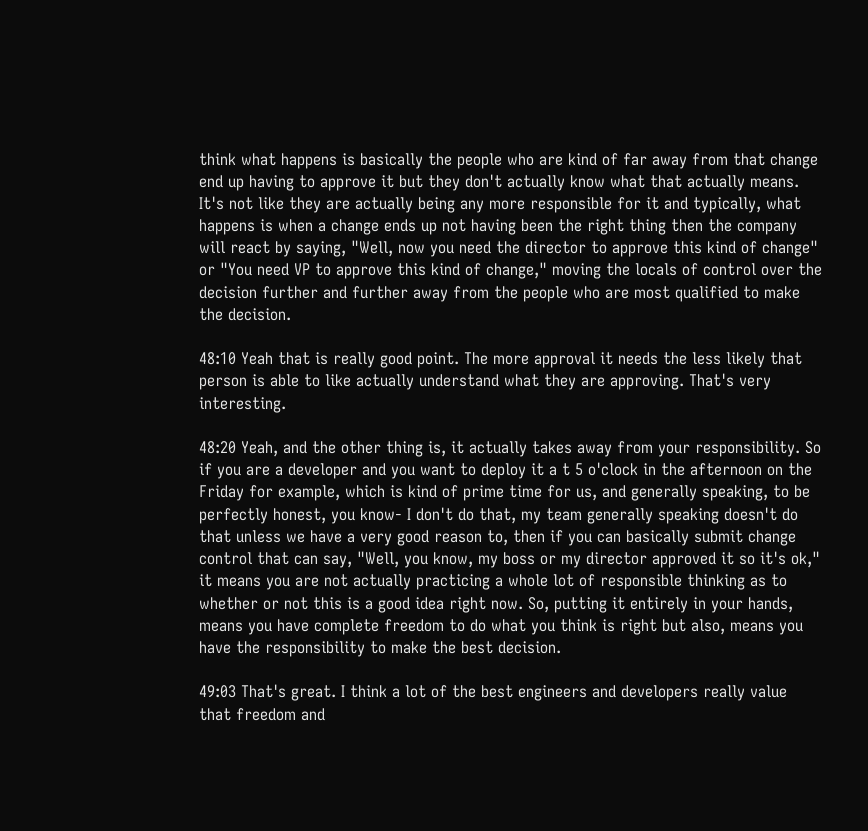think what happens is basically the people who are kind of far away from that change end up having to approve it but they don't actually know what that actually means. It's not like they are actually being any more responsible for it and typically, what happens is when a change ends up not having been the right thing then the company will react by saying, "Well, now you need the director to approve this kind of change" or "You need VP to approve this kind of change," moving the locals of control over the decision further and further away from the people who are most qualified to make the decision.

48:10 Yeah that is really good point. The more approval it needs the less likely that person is able to like actually understand what they are approving. That's very interesting.

48:20 Yeah, and the other thing is, it actually takes away from your responsibility. So if you are a developer and you want to deploy it a t 5 o'clock in the afternoon on the Friday for example, which is kind of prime time for us, and generally speaking, to be perfectly honest, you know- I don't do that, my team generally speaking doesn't do that unless we have a very good reason to, then if you can basically submit change control that can say, "Well, you know, my boss or my director approved it so it's ok," it means you are not actually practicing a whole lot of responsible thinking as to whether or not this is a good idea right now. So, putting it entirely in your hands, means you have complete freedom to do what you think is right but also, means you have the responsibility to make the best decision.

49:03 That's great. I think a lot of the best engineers and developers really value that freedom and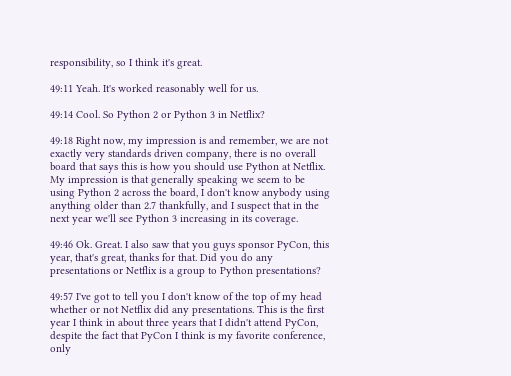responsibility, so I think it's great.

49:11 Yeah. It's worked reasonably well for us.

49:14 Cool. So Python 2 or Python 3 in Netflix?

49:18 Right now, my impression is and remember, we are not exactly very standards driven company, there is no overall board that says this is how you should use Python at Netflix. My impression is that generally speaking we seem to be using Python 2 across the board, I don't know anybody using anything older than 2.7 thankfully, and I suspect that in the next year we'll see Python 3 increasing in its coverage.

49:46 Ok. Great. I also saw that you guys sponsor PyCon, this year, that's great, thanks for that. Did you do any presentations or Netflix is a group to Python presentations?

49:57 I've got to tell you I don't know of the top of my head whether or not Netflix did any presentations. This is the first year I think in about three years that I didn't attend PyCon, despite the fact that PyCon I think is my favorite conference, only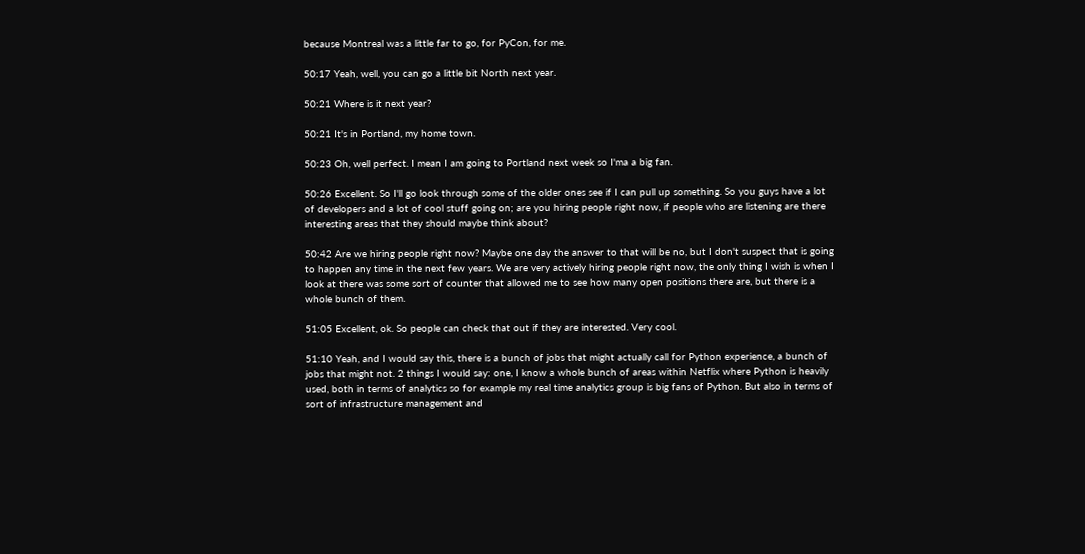because Montreal was a little far to go, for PyCon, for me.

50:17 Yeah, well, you can go a little bit North next year.

50:21 Where is it next year?

50:21 It's in Portland, my home town.

50:23 Oh, well perfect. I mean I am going to Portland next week so I'ma a big fan.

50:26 Excellent. So I'll go look through some of the older ones see if I can pull up something. So you guys have a lot of developers and a lot of cool stuff going on; are you hiring people right now, if people who are listening are there interesting areas that they should maybe think about?

50:42 Are we hiring people right now? Maybe one day the answer to that will be no, but I don't suspect that is going to happen any time in the next few years. We are very actively hiring people right now, the only thing I wish is when I look at there was some sort of counter that allowed me to see how many open positions there are, but there is a whole bunch of them.

51:05 Excellent, ok. So people can check that out if they are interested. Very cool.

51:10 Yeah, and I would say this, there is a bunch of jobs that might actually call for Python experience, a bunch of jobs that might not. 2 things I would say: one, I know a whole bunch of areas within Netflix where Python is heavily used, both in terms of analytics so for example my real time analytics group is big fans of Python. But also in terms of sort of infrastructure management and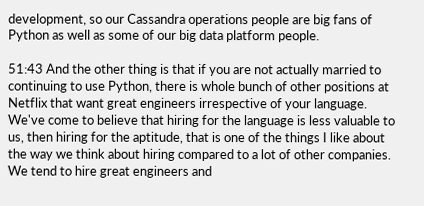development, so our Cassandra operations people are big fans of Python as well as some of our big data platform people.

51:43 And the other thing is that if you are not actually married to continuing to use Python, there is whole bunch of other positions at Netflix that want great engineers irrespective of your language. We've come to believe that hiring for the language is less valuable to us, then hiring for the aptitude, that is one of the things I like about the way we think about hiring compared to a lot of other companies. We tend to hire great engineers and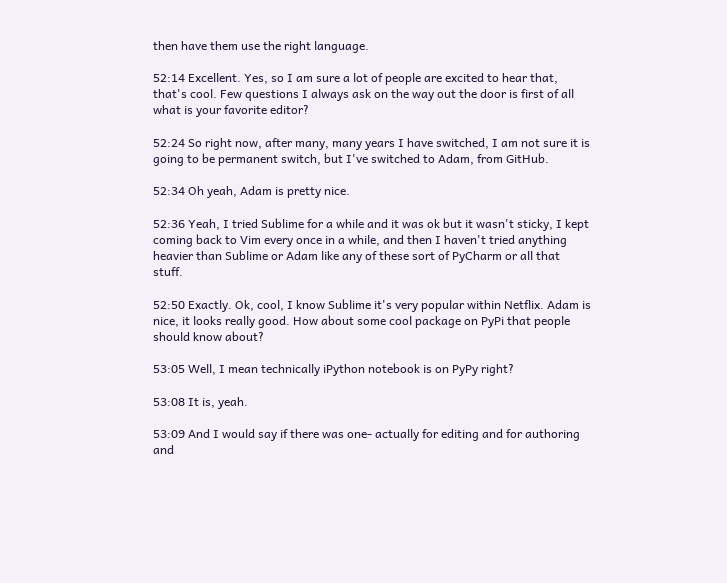then have them use the right language.

52:14 Excellent. Yes, so I am sure a lot of people are excited to hear that, that's cool. Few questions I always ask on the way out the door is first of all what is your favorite editor?

52:24 So right now, after many, many years I have switched, I am not sure it is going to be permanent switch, but I've switched to Adam, from GitHub.

52:34 Oh yeah, Adam is pretty nice.

52:36 Yeah, I tried Sublime for a while and it was ok but it wasn't sticky, I kept coming back to Vim every once in a while, and then I haven't tried anything heavier than Sublime or Adam like any of these sort of PyCharm or all that stuff.

52:50 Exactly. Ok, cool, I know Sublime it's very popular within Netflix. Adam is nice, it looks really good. How about some cool package on PyPi that people should know about?

53:05 Well, I mean technically iPython notebook is on PyPy right?

53:08 It is, yeah.

53:09 And I would say if there was one- actually for editing and for authoring and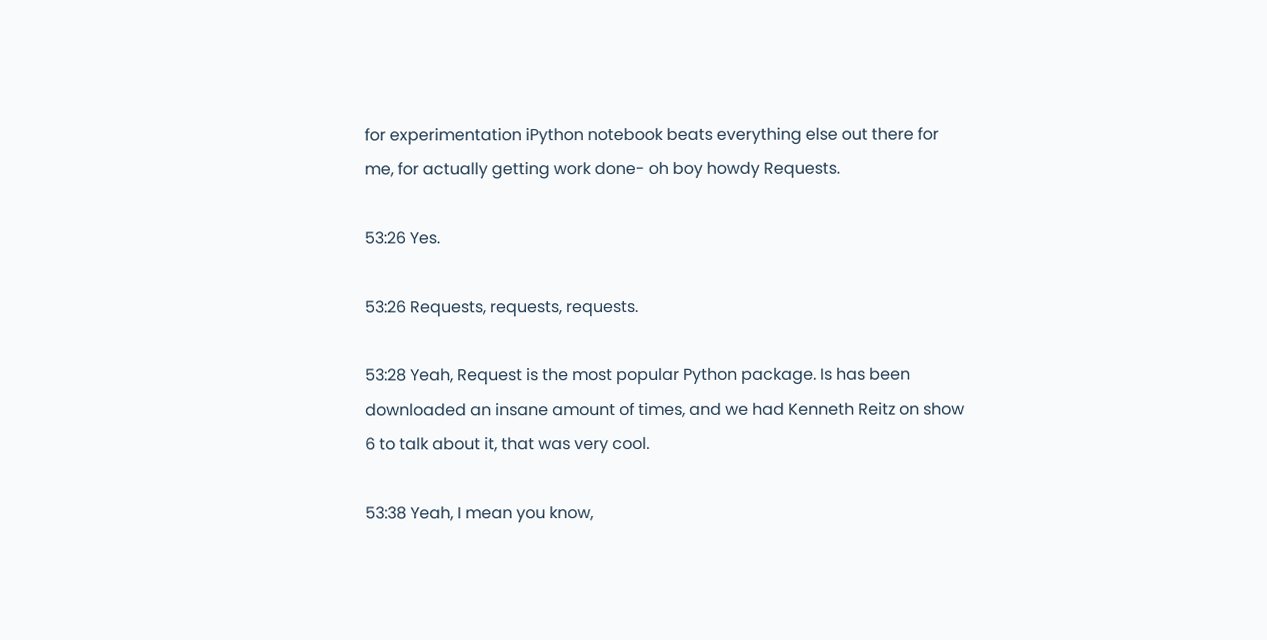for experimentation iPython notebook beats everything else out there for me, for actually getting work done- oh boy howdy Requests.

53:26 Yes.

53:26 Requests, requests, requests.

53:28 Yeah, Request is the most popular Python package. Is has been downloaded an insane amount of times, and we had Kenneth Reitz on show 6 to talk about it, that was very cool.

53:38 Yeah, I mean you know,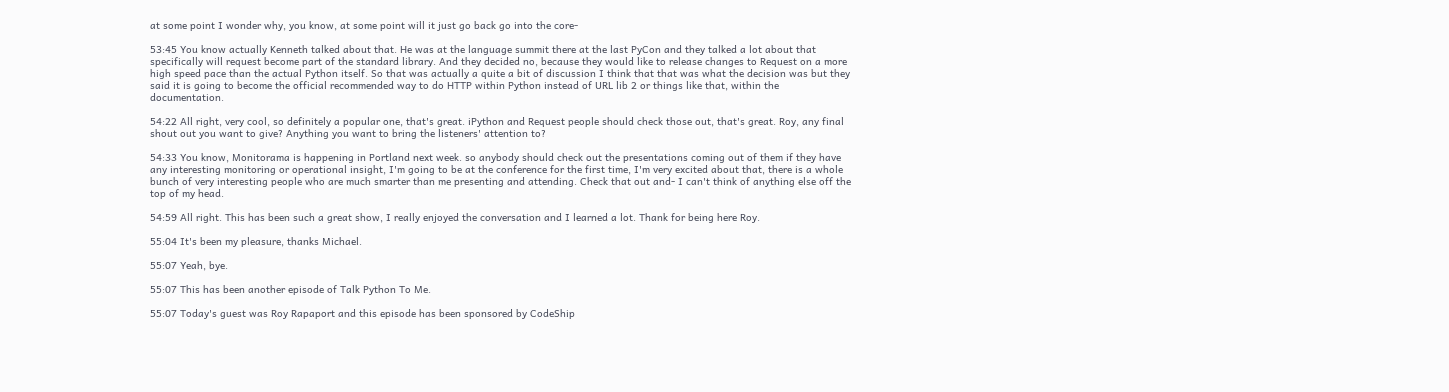at some point I wonder why, you know, at some point will it just go back go into the core-

53:45 You know actually Kenneth talked about that. He was at the language summit there at the last PyCon and they talked a lot about that specifically will request become part of the standard library. And they decided no, because they would like to release changes to Request on a more high speed pace than the actual Python itself. So that was actually a quite a bit of discussion I think that that was what the decision was but they said it is going to become the official recommended way to do HTTP within Python instead of URL lib 2 or things like that, within the documentation.

54:22 All right, very cool, so definitely a popular one, that's great. iPython and Request people should check those out, that's great. Roy, any final shout out you want to give? Anything you want to bring the listeners' attention to?

54:33 You know, Monitorama is happening in Portland next week. so anybody should check out the presentations coming out of them if they have any interesting monitoring or operational insight, I'm going to be at the conference for the first time, I'm very excited about that, there is a whole bunch of very interesting people who are much smarter than me presenting and attending. Check that out and- I can't think of anything else off the top of my head.

54:59 All right. This has been such a great show, I really enjoyed the conversation and I learned a lot. Thank for being here Roy.

55:04 It's been my pleasure, thanks Michael.

55:07 Yeah, bye.

55:07 This has been another episode of Talk Python To Me.

55:07 Today's guest was Roy Rapaport and this episode has been sponsored by CodeShip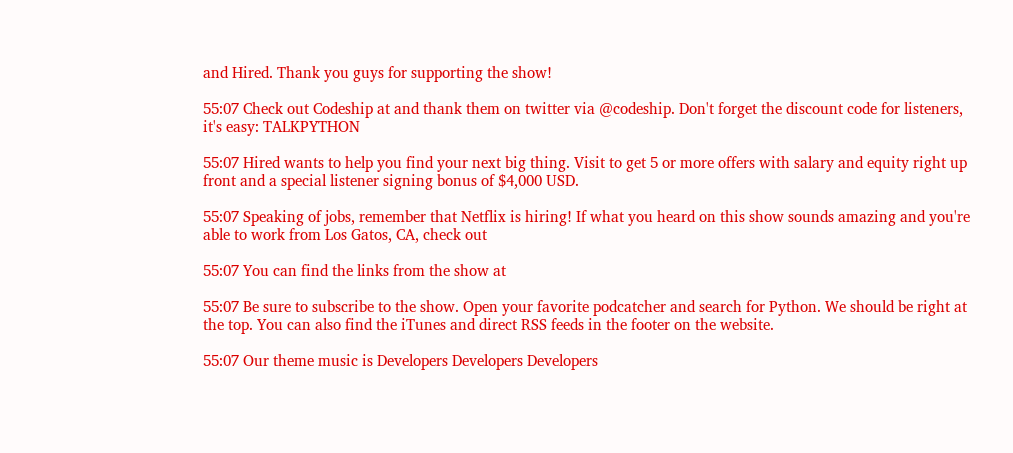and Hired. Thank you guys for supporting the show!

55:07 Check out Codeship at and thank them on twitter via @codeship. Don't forget the discount code for listeners, it's easy: TALKPYTHON

55:07 Hired wants to help you find your next big thing. Visit to get 5 or more offers with salary and equity right up front and a special listener signing bonus of $4,000 USD.

55:07 Speaking of jobs, remember that Netflix is hiring! If what you heard on this show sounds amazing and you're able to work from Los Gatos, CA, check out

55:07 You can find the links from the show at

55:07 Be sure to subscribe to the show. Open your favorite podcatcher and search for Python. We should be right at the top. You can also find the iTunes and direct RSS feeds in the footer on the website.

55:07 Our theme music is Developers Developers Developers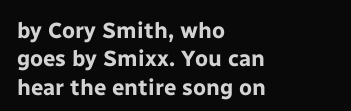by Cory Smith, who goes by Smixx. You can hear the entire song on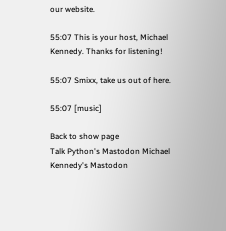our website.

55:07 This is your host, Michael Kennedy. Thanks for listening!

55:07 Smixx, take us out of here.

55:07 [music]

Back to show page
Talk Python's Mastodon Michael Kennedy's Mastodon